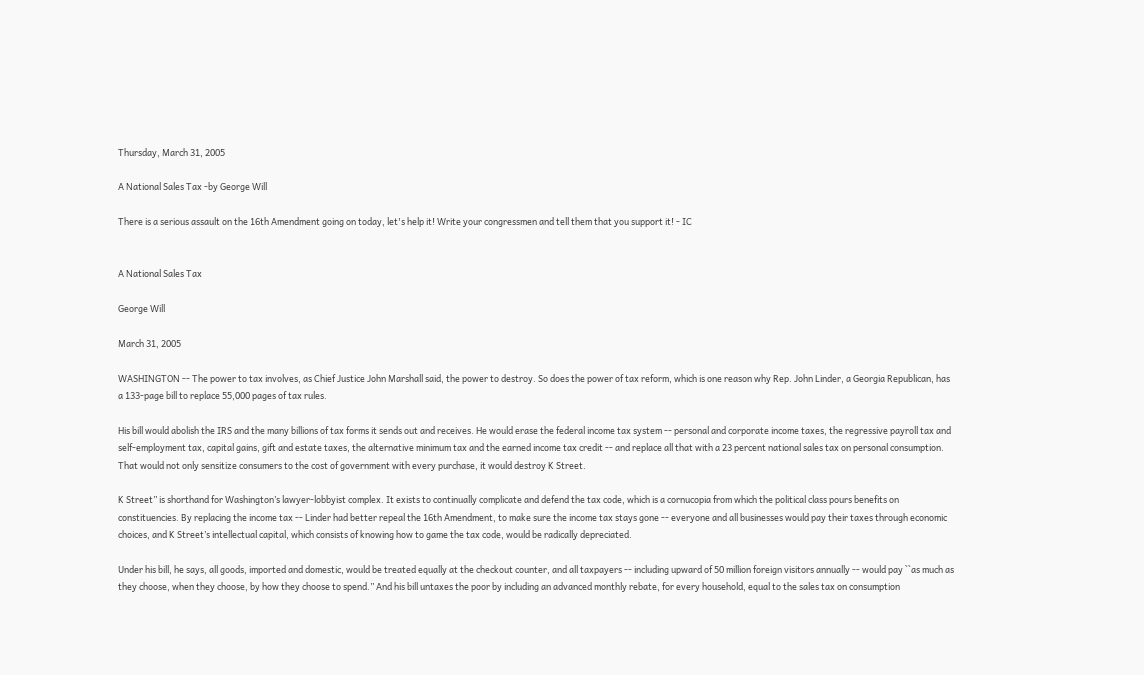Thursday, March 31, 2005

A National Sales Tax -by George Will

There is a serious assault on the 16th Amendment going on today, let's help it! Write your congressmen and tell them that you support it! - IC


A National Sales Tax

George Will

March 31, 2005

WASHINGTON -- The power to tax involves, as Chief Justice John Marshall said, the power to destroy. So does the power of tax reform, which is one reason why Rep. John Linder, a Georgia Republican, has a 133-page bill to replace 55,000 pages of tax rules.

His bill would abolish the IRS and the many billions of tax forms it sends out and receives. He would erase the federal income tax system -- personal and corporate income taxes, the regressive payroll tax and self-employment tax, capital gains, gift and estate taxes, the alternative minimum tax and the earned income tax credit -- and replace all that with a 23 percent national sales tax on personal consumption. That would not only sensitize consumers to the cost of government with every purchase, it would destroy K Street.

K Street” is shorthand for Washington’s lawyer-lobbyist complex. It exists to continually complicate and defend the tax code, which is a cornucopia from which the political class pours benefits on constituencies. By replacing the income tax -- Linder had better repeal the 16th Amendment, to make sure the income tax stays gone -- everyone and all businesses would pay their taxes through economic choices, and K Street’s intellectual capital, which consists of knowing how to game the tax code, would be radically depreciated.

Under his bill, he says, all goods, imported and domestic, would be treated equally at the checkout counter, and all taxpayers -- including upward of 50 million foreign visitors annually -- would pay ``as much as they choose, when they choose, by how they choose to spend.” And his bill untaxes the poor by including an advanced monthly rebate, for every household, equal to the sales tax on consumption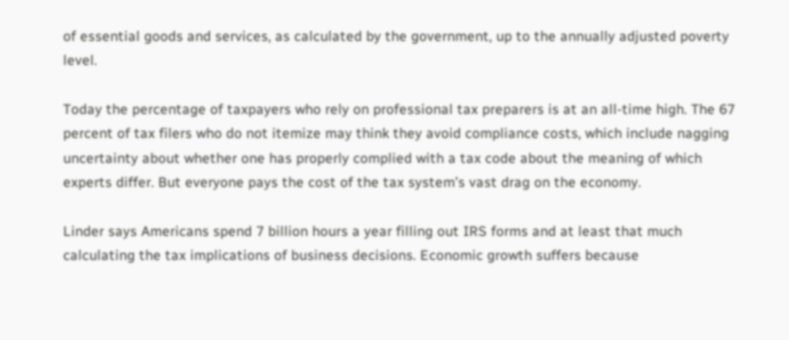of essential goods and services, as calculated by the government, up to the annually adjusted poverty level.

Today the percentage of taxpayers who rely on professional tax preparers is at an all-time high. The 67 percent of tax filers who do not itemize may think they avoid compliance costs, which include nagging uncertainty about whether one has properly complied with a tax code about the meaning of which experts differ. But everyone pays the cost of the tax system’s vast drag on the economy.

Linder says Americans spend 7 billion hours a year filling out IRS forms and at least that much calculating the tax implications of business decisions. Economic growth suffers because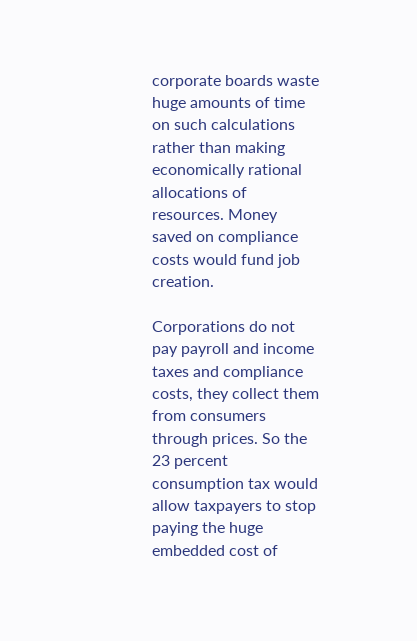corporate boards waste huge amounts of time on such calculations rather than making economically rational allocations of resources. Money saved on compliance costs would fund job creation.

Corporations do not pay payroll and income taxes and compliance costs, they collect them from consumers through prices. So the 23 percent consumption tax would allow taxpayers to stop paying the huge embedded cost of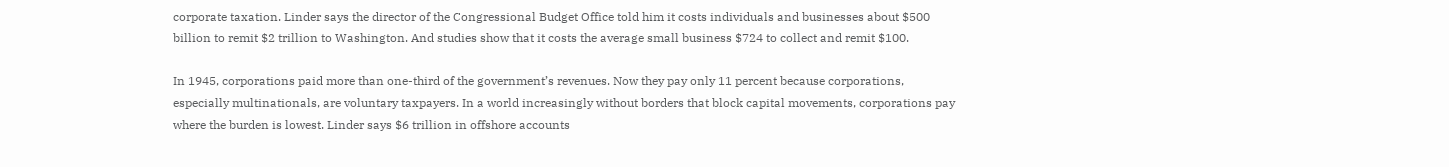corporate taxation. Linder says the director of the Congressional Budget Office told him it costs individuals and businesses about $500 billion to remit $2 trillion to Washington. And studies show that it costs the average small business $724 to collect and remit $100.

In 1945, corporations paid more than one-third of the government’s revenues. Now they pay only 11 percent because corporations, especially multinationals, are voluntary taxpayers. In a world increasingly without borders that block capital movements, corporations pay where the burden is lowest. Linder says $6 trillion in offshore accounts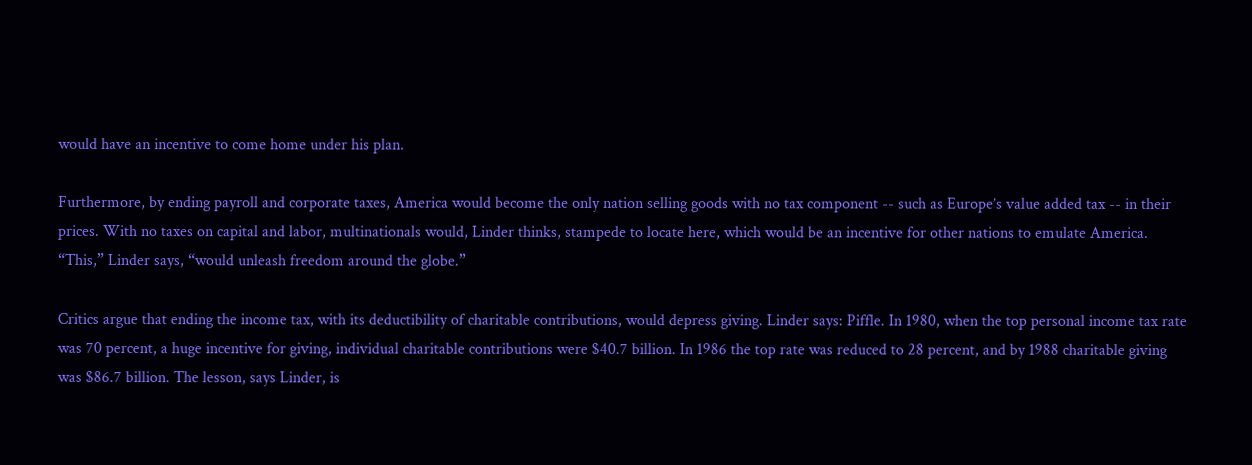would have an incentive to come home under his plan.

Furthermore, by ending payroll and corporate taxes, America would become the only nation selling goods with no tax component -- such as Europe’s value added tax -- in their prices. With no taxes on capital and labor, multinationals would, Linder thinks, stampede to locate here, which would be an incentive for other nations to emulate America. “This,” Linder says, “would unleash freedom around the globe.”

Critics argue that ending the income tax, with its deductibility of charitable contributions, would depress giving. Linder says: Piffle. In 1980, when the top personal income tax rate was 70 percent, a huge incentive for giving, individual charitable contributions were $40.7 billion. In 1986 the top rate was reduced to 28 percent, and by 1988 charitable giving was $86.7 billion. The lesson, says Linder, is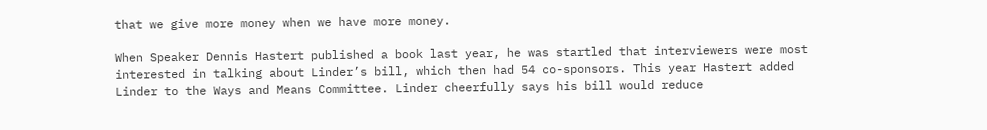that we give more money when we have more money.

When Speaker Dennis Hastert published a book last year, he was startled that interviewers were most interested in talking about Linder’s bill, which then had 54 co-sponsors. This year Hastert added Linder to the Ways and Means Committee. Linder cheerfully says his bill would reduce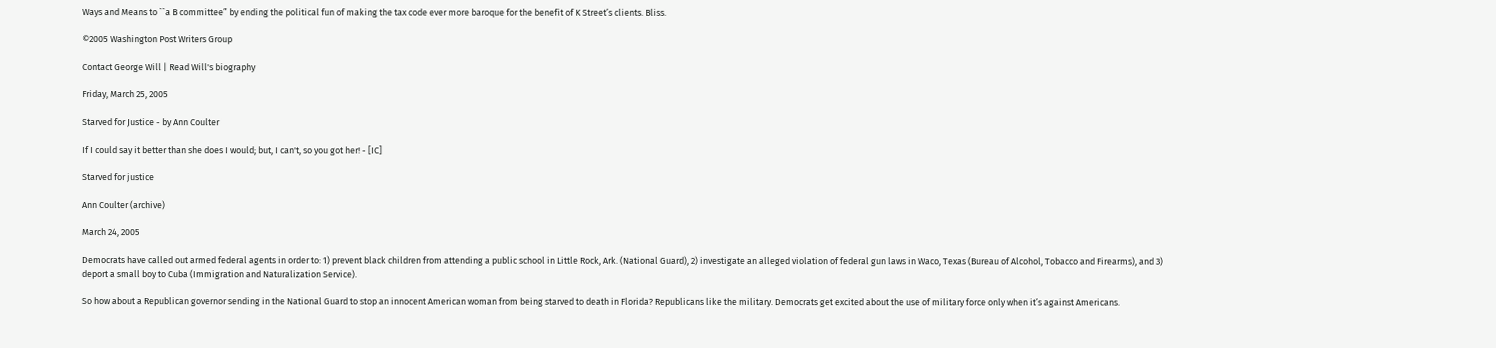Ways and Means to ``a B committee” by ending the political fun of making the tax code ever more baroque for the benefit of K Street’s clients. Bliss.

©2005 Washington Post Writers Group

Contact George Will | Read Will's biography

Friday, March 25, 2005

Starved for Justice - by Ann Coulter

If I could say it better than she does I would; but, I can't, so you got her! - [IC]

Starved for justice

Ann Coulter (archive)

March 24, 2005

Democrats have called out armed federal agents in order to: 1) prevent black children from attending a public school in Little Rock, Ark. (National Guard), 2) investigate an alleged violation of federal gun laws in Waco, Texas (Bureau of Alcohol, Tobacco and Firearms), and 3) deport a small boy to Cuba (Immigration and Naturalization Service).

So how about a Republican governor sending in the National Guard to stop an innocent American woman from being starved to death in Florida? Republicans like the military. Democrats get excited about the use of military force only when it’s against Americans.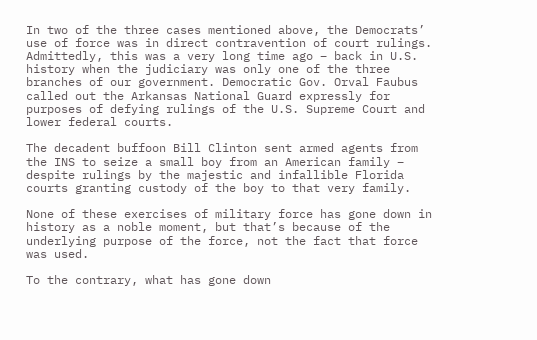In two of the three cases mentioned above, the Democrats’ use of force was in direct contravention of court rulings. Admittedly, this was a very long time ago – back in U.S. history when the judiciary was only one of the three branches of our government. Democratic Gov. Orval Faubus called out the Arkansas National Guard expressly for purposes of defying rulings of the U.S. Supreme Court and lower federal courts.

The decadent buffoon Bill Clinton sent armed agents from the INS to seize a small boy from an American family – despite rulings by the majestic and infallible Florida courts granting custody of the boy to that very family.

None of these exercises of military force has gone down in history as a noble moment, but that’s because of the underlying purpose of the force, not the fact that force was used.

To the contrary, what has gone down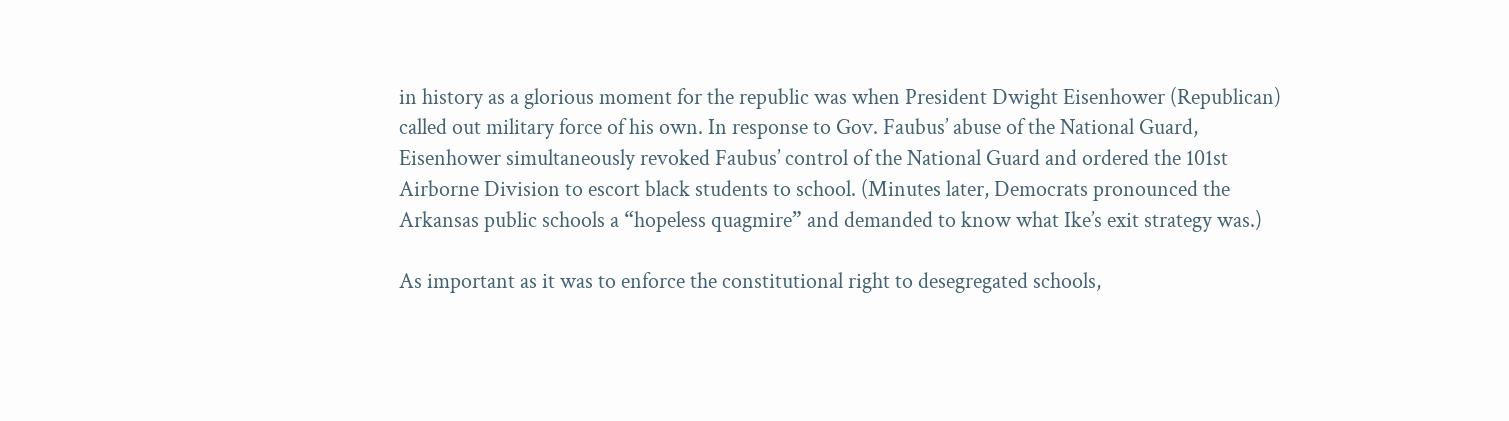in history as a glorious moment for the republic was when President Dwight Eisenhower (Republican) called out military force of his own. In response to Gov. Faubus’ abuse of the National Guard, Eisenhower simultaneously revoked Faubus’ control of the National Guard and ordered the 101st Airborne Division to escort black students to school. (Minutes later, Democrats pronounced the Arkansas public schools a “hopeless quagmire” and demanded to know what Ike’s exit strategy was.)

As important as it was to enforce the constitutional right to desegregated schools,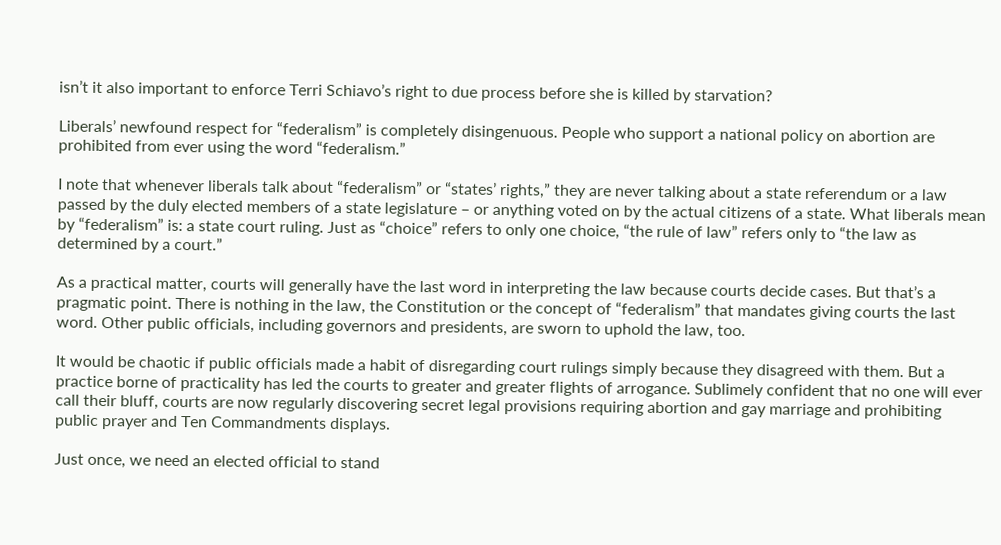isn’t it also important to enforce Terri Schiavo’s right to due process before she is killed by starvation?

Liberals’ newfound respect for “federalism” is completely disingenuous. People who support a national policy on abortion are prohibited from ever using the word “federalism.”

I note that whenever liberals talk about “federalism” or “states’ rights,” they are never talking about a state referendum or a law passed by the duly elected members of a state legislature – or anything voted on by the actual citizens of a state. What liberals mean by “federalism” is: a state court ruling. Just as “choice” refers to only one choice, “the rule of law” refers only to “the law as determined by a court.”

As a practical matter, courts will generally have the last word in interpreting the law because courts decide cases. But that’s a pragmatic point. There is nothing in the law, the Constitution or the concept of “federalism” that mandates giving courts the last word. Other public officials, including governors and presidents, are sworn to uphold the law, too.

It would be chaotic if public officials made a habit of disregarding court rulings simply because they disagreed with them. But a practice borne of practicality has led the courts to greater and greater flights of arrogance. Sublimely confident that no one will ever call their bluff, courts are now regularly discovering secret legal provisions requiring abortion and gay marriage and prohibiting public prayer and Ten Commandments displays.

Just once, we need an elected official to stand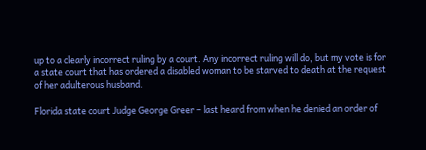up to a clearly incorrect ruling by a court. Any incorrect ruling will do, but my vote is for a state court that has ordered a disabled woman to be starved to death at the request of her adulterous husband.

Florida state court Judge George Greer – last heard from when he denied an order of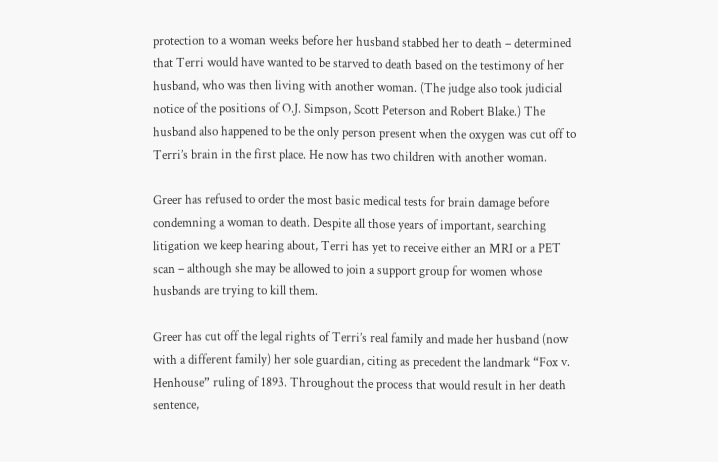protection to a woman weeks before her husband stabbed her to death – determined that Terri would have wanted to be starved to death based on the testimony of her husband, who was then living with another woman. (The judge also took judicial notice of the positions of O.J. Simpson, Scott Peterson and Robert Blake.) The husband also happened to be the only person present when the oxygen was cut off to Terri’s brain in the first place. He now has two children with another woman.

Greer has refused to order the most basic medical tests for brain damage before condemning a woman to death. Despite all those years of important, searching litigation we keep hearing about, Terri has yet to receive either an MRI or a PET scan – although she may be allowed to join a support group for women whose husbands are trying to kill them.

Greer has cut off the legal rights of Terri’s real family and made her husband (now with a different family) her sole guardian, citing as precedent the landmark “Fox v. Henhouse” ruling of 1893. Throughout the process that would result in her death sentence,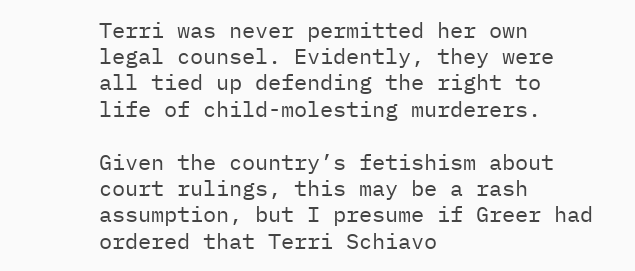Terri was never permitted her own legal counsel. Evidently, they were all tied up defending the right to life of child-molesting murderers.

Given the country’s fetishism about court rulings, this may be a rash assumption, but I presume if Greer had ordered that Terri Schiavo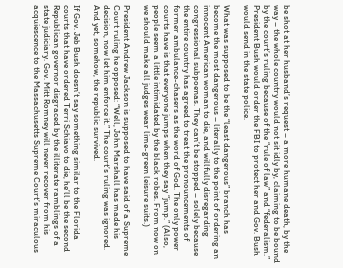be shot at her husband’s request – a more humane death, by the way – the whole country would not sit idly by, claiming to be bound by the court’s ruling because of the “rule of law” and “federalism.” President Bush would order the FBI to protect her and Gov. Bush would send in the state police.

What was supposed to be the “least dangerous” branch has become the most dangerous – literally to the point of ordering an innocent American woman to die, and willfully disregarding congressional subpoenas. They can’t be stopped – solely because the entire country has agreed to treat the pronouncements of former ambulance-chasers as the word of God. The only power courts have is that everyone jumps when they say “jump.” (Also, people seem a little intimidated by the black robes. From now on we should make all judges wear lime-green leisure suits.)

President Andrew Jackson is supposed to have said of a Supreme Court ruling he opposed: “Well, John Marshall has made his decision, now let him enforce it.” The court’s ruling was ignored. And yet, somehow, the republic survived.

If Gov. Jeb Bush doesn’t say something similar to the Florida courts that have ordered Terri Schiavo to die, he’ll be the second Republican governor disgraced by the illiterate ramblings of a state judiciary. Gov. Mitt Romney will never recover from his acquiescence to the Massachusetts Supreme Court’s miraculous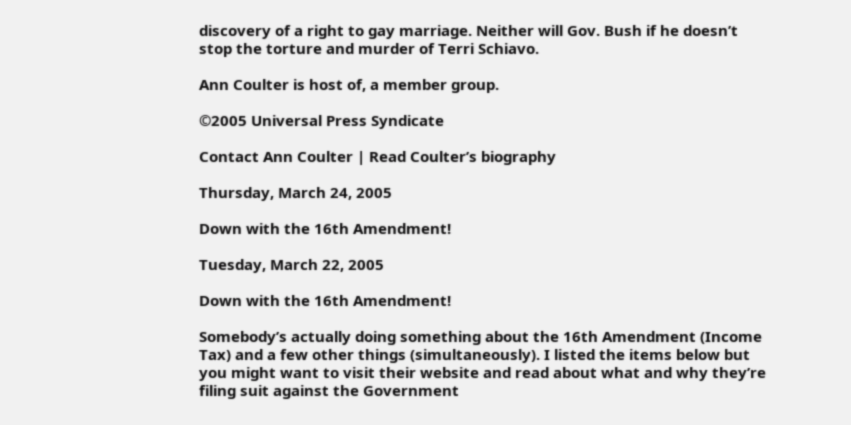discovery of a right to gay marriage. Neither will Gov. Bush if he doesn’t stop the torture and murder of Terri Schiavo.

Ann Coulter is host of, a member group.

©2005 Universal Press Syndicate

Contact Ann Coulter | Read Coulter’s biography

Thursday, March 24, 2005

Down with the 16th Amendment!

Tuesday, March 22, 2005

Down with the 16th Amendment!

Somebody’s actually doing something about the 16th Amendment (Income Tax) and a few other things (simultaneously). I listed the items below but you might want to visit their website and read about what and why they’re filing suit against the Government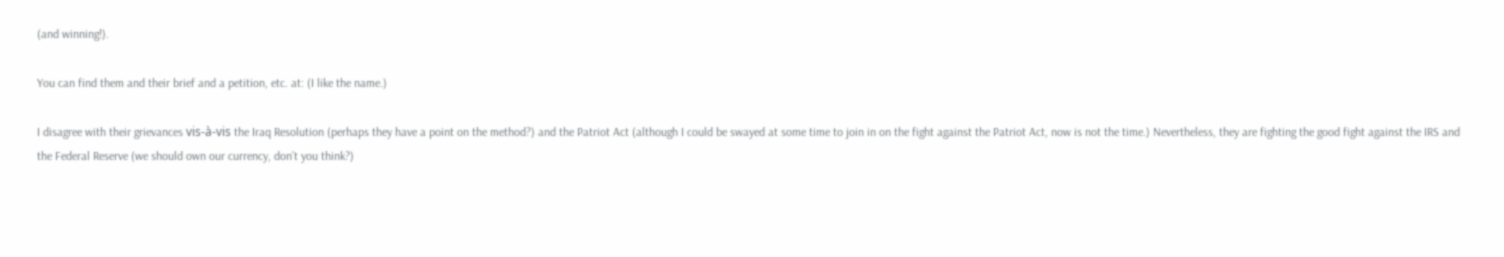(and winning!).

You can find them and their brief and a petition, etc. at: (I like the name.)

I disagree with their grievances vis-à-vis the Iraq Resolution (perhaps they have a point on the method?) and the Patriot Act (although I could be swayed at some time to join in on the fight against the Patriot Act, now is not the time.) Nevertheless, they are fighting the good fight against the IRS and the Federal Reserve (we should own our currency, don’t you think?)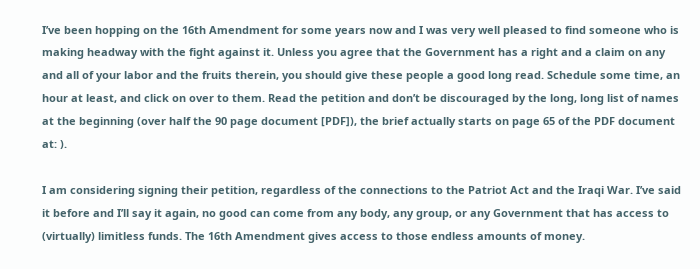I’ve been hopping on the 16th Amendment for some years now and I was very well pleased to find someone who is making headway with the fight against it. Unless you agree that the Government has a right and a claim on any and all of your labor and the fruits therein, you should give these people a good long read. Schedule some time, an hour at least, and click on over to them. Read the petition and don’t be discouraged by the long, long list of names at the beginning (over half the 90 page document [PDF]), the brief actually starts on page 65 of the PDF document at: ).

I am considering signing their petition, regardless of the connections to the Patriot Act and the Iraqi War. I’ve said it before and I’ll say it again, no good can come from any body, any group, or any Government that has access to (virtually) limitless funds. The 16th Amendment gives access to those endless amounts of money.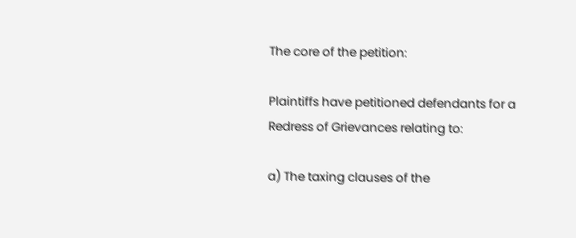The core of the petition:

Plaintiffs have petitioned defendants for a Redress of Grievances relating to:

a) The taxing clauses of the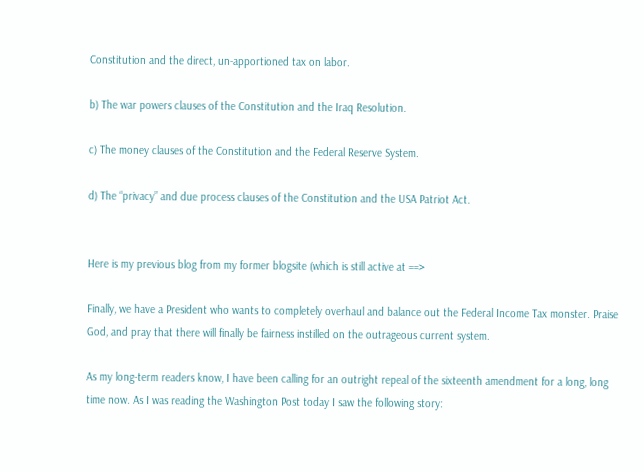Constitution and the direct, un-apportioned tax on labor.

b) The war powers clauses of the Constitution and the Iraq Resolution.

c) The money clauses of the Constitution and the Federal Reserve System.

d) The “privacy” and due process clauses of the Constitution and the USA Patriot Act.


Here is my previous blog from my former blogsite (which is still active at ==>

Finally, we have a President who wants to completely overhaul and balance out the Federal Income Tax monster. Praise God, and pray that there will finally be fairness instilled on the outrageous current system.

As my long-term readers know, I have been calling for an outright repeal of the sixteenth amendment for a long, long time now. As I was reading the Washington Post today I saw the following story: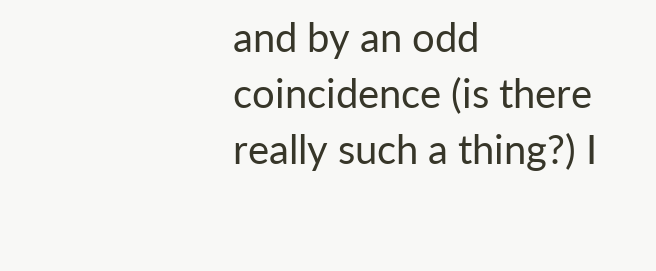and by an odd coincidence (is there really such a thing?) I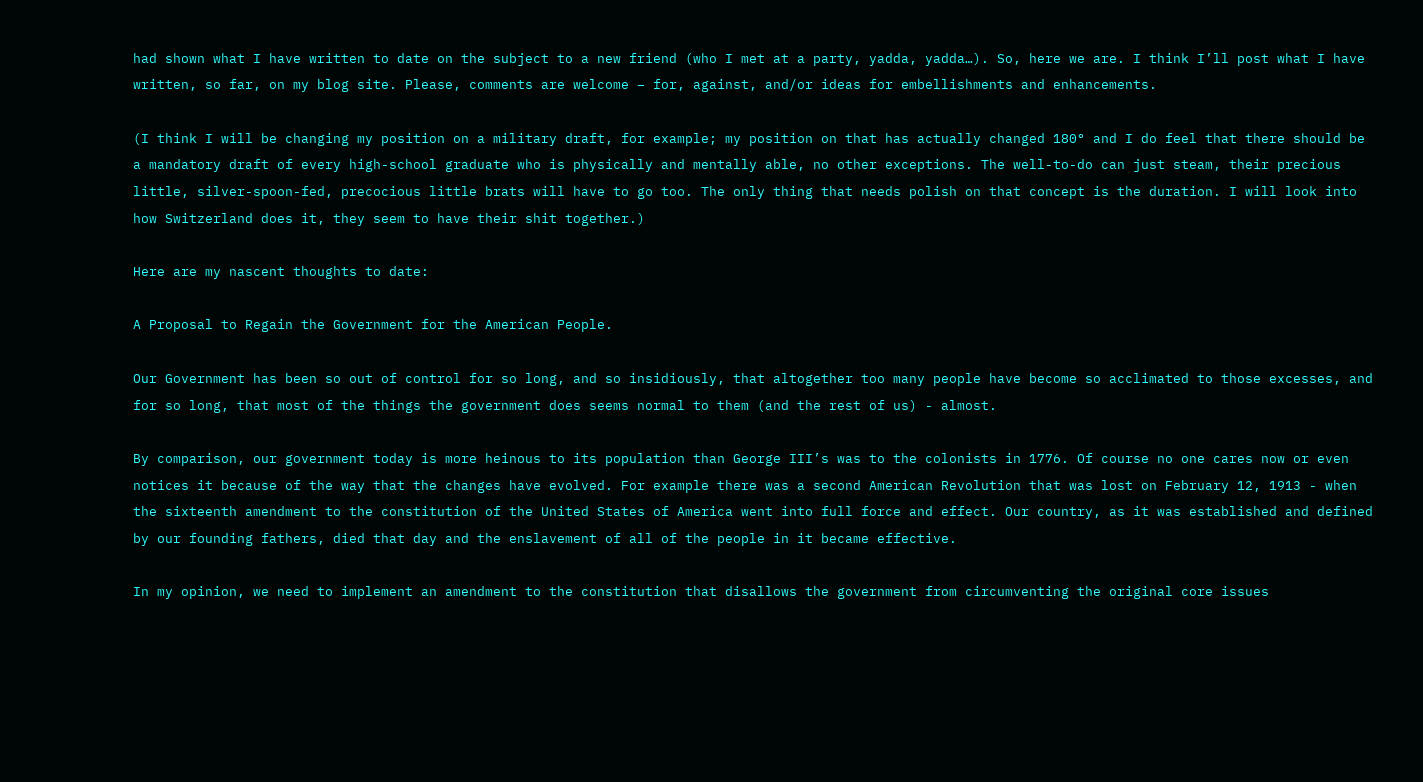had shown what I have written to date on the subject to a new friend (who I met at a party, yadda, yadda…). So, here we are. I think I’ll post what I have written, so far, on my blog site. Please, comments are welcome – for, against, and/or ideas for embellishments and enhancements.

(I think I will be changing my position on a military draft, for example; my position on that has actually changed 180° and I do feel that there should be a mandatory draft of every high-school graduate who is physically and mentally able, no other exceptions. The well-to-do can just steam, their precious little, silver-spoon-fed, precocious little brats will have to go too. The only thing that needs polish on that concept is the duration. I will look into how Switzerland does it, they seem to have their shit together.)

Here are my nascent thoughts to date:

A Proposal to Regain the Government for the American People.

Our Government has been so out of control for so long, and so insidiously, that altogether too many people have become so acclimated to those excesses, and for so long, that most of the things the government does seems normal to them (and the rest of us) - almost.

By comparison, our government today is more heinous to its population than George III’s was to the colonists in 1776. Of course no one cares now or even notices it because of the way that the changes have evolved. For example there was a second American Revolution that was lost on February 12, 1913 - when the sixteenth amendment to the constitution of the United States of America went into full force and effect. Our country, as it was established and defined by our founding fathers, died that day and the enslavement of all of the people in it became effective.

In my opinion, we need to implement an amendment to the constitution that disallows the government from circumventing the original core issues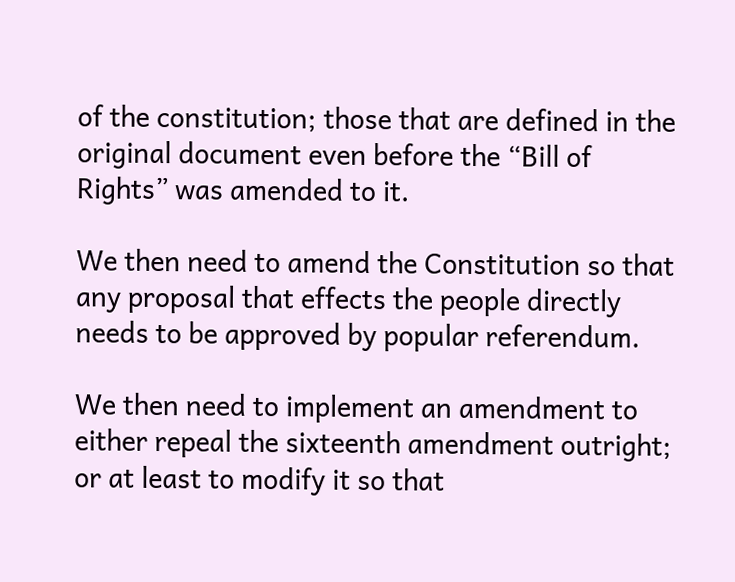of the constitution; those that are defined in the original document even before the “Bill of Rights” was amended to it.

We then need to amend the Constitution so that any proposal that effects the people directly needs to be approved by popular referendum.

We then need to implement an amendment to either repeal the sixteenth amendment outright; or at least to modify it so that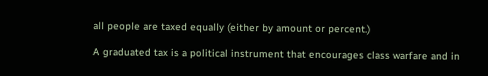all people are taxed equally (either by amount or percent.)

A graduated tax is a political instrument that encourages class warfare and in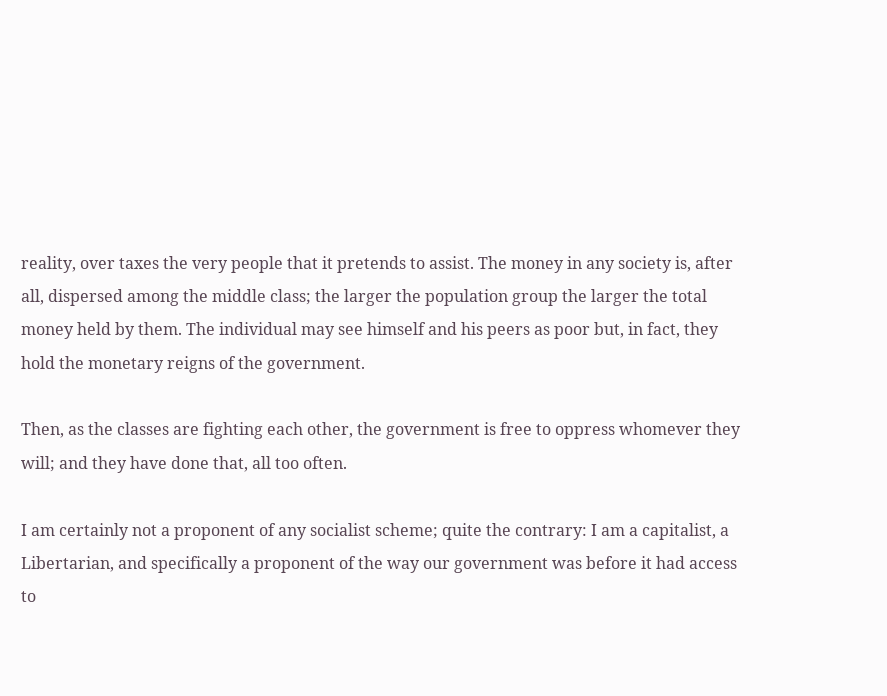reality, over taxes the very people that it pretends to assist. The money in any society is, after all, dispersed among the middle class; the larger the population group the larger the total money held by them. The individual may see himself and his peers as poor but, in fact, they hold the monetary reigns of the government.

Then, as the classes are fighting each other, the government is free to oppress whomever they will; and they have done that, all too often.

I am certainly not a proponent of any socialist scheme; quite the contrary: I am a capitalist, a Libertarian, and specifically a proponent of the way our government was before it had access to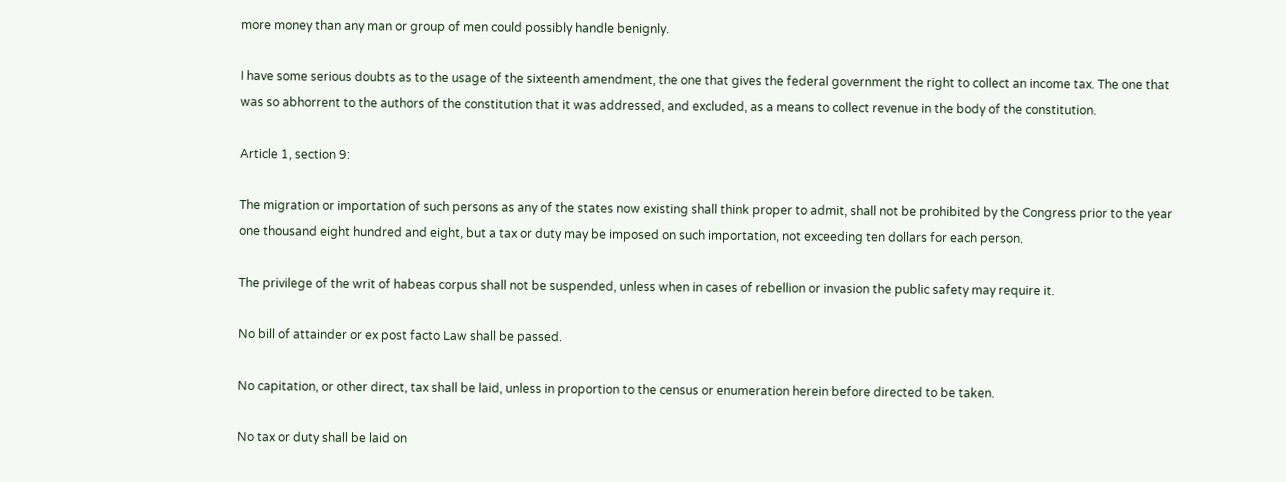more money than any man or group of men could possibly handle benignly.

I have some serious doubts as to the usage of the sixteenth amendment, the one that gives the federal government the right to collect an income tax. The one that was so abhorrent to the authors of the constitution that it was addressed, and excluded, as a means to collect revenue in the body of the constitution.

Article 1, section 9:

The migration or importation of such persons as any of the states now existing shall think proper to admit, shall not be prohibited by the Congress prior to the year one thousand eight hundred and eight, but a tax or duty may be imposed on such importation, not exceeding ten dollars for each person.

The privilege of the writ of habeas corpus shall not be suspended, unless when in cases of rebellion or invasion the public safety may require it.

No bill of attainder or ex post facto Law shall be passed.

No capitation, or other direct, tax shall be laid, unless in proportion to the census or enumeration herein before directed to be taken.

No tax or duty shall be laid on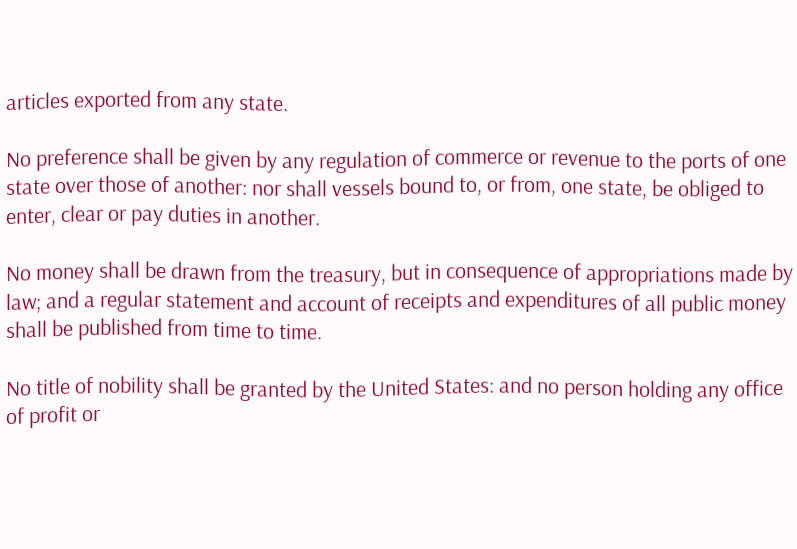articles exported from any state.

No preference shall be given by any regulation of commerce or revenue to the ports of one state over those of another: nor shall vessels bound to, or from, one state, be obliged to enter, clear or pay duties in another.

No money shall be drawn from the treasury, but in consequence of appropriations made by law; and a regular statement and account of receipts and expenditures of all public money shall be published from time to time.

No title of nobility shall be granted by the United States: and no person holding any office of profit or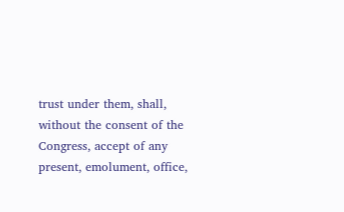trust under them, shall, without the consent of the Congress, accept of any present, emolument, office,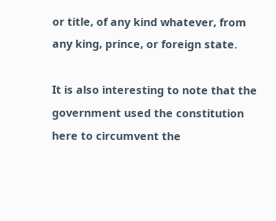or title, of any kind whatever, from any king, prince, or foreign state.

It is also interesting to note that the government used the constitution here to circumvent the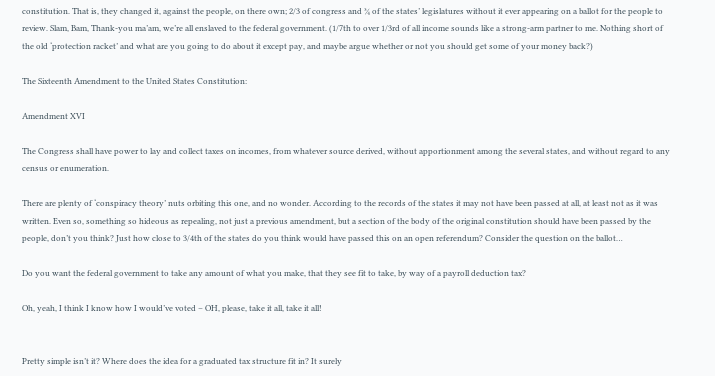constitution. That is, they changed it, against the people, on there own; 2/3 of congress and ¾ of the states’ legislatures without it ever appearing on a ballot for the people to review. Slam, Bam, Thank-you ma’am, we’re all enslaved to the federal government. (1/7th to over 1/3rd of all income sounds like a strong-arm partner to me. Nothing short of the old ‘protection racket’ and what are you going to do about it except pay, and maybe argue whether or not you should get some of your money back?)

The Sixteenth Amendment to the United States Constitution:

Amendment XVI

The Congress shall have power to lay and collect taxes on incomes, from whatever source derived, without apportionment among the several states, and without regard to any census or enumeration.

There are plenty of ‘conspiracy theory’ nuts orbiting this one, and no wonder. According to the records of the states it may not have been passed at all, at least not as it was written. Even so, something so hideous as repealing, not just a previous amendment, but a section of the body of the original constitution should have been passed by the people, don’t you think? Just how close to 3/4th of the states do you think would have passed this on an open referendum? Consider the question on the ballot…

Do you want the federal government to take any amount of what you make, that they see fit to take, by way of a payroll deduction tax?

Oh, yeah, I think I know how I would’ve voted – OH, please, take it all, take it all!


Pretty simple isn’t it? Where does the idea for a graduated tax structure fit in? It surely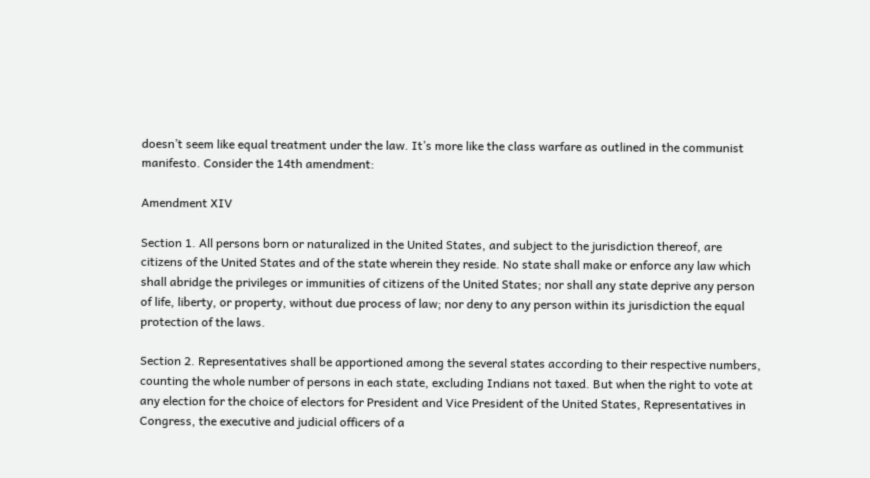doesn’t seem like equal treatment under the law. It’s more like the class warfare as outlined in the communist manifesto. Consider the 14th amendment:

Amendment XIV

Section 1. All persons born or naturalized in the United States, and subject to the jurisdiction thereof, are citizens of the United States and of the state wherein they reside. No state shall make or enforce any law which shall abridge the privileges or immunities of citizens of the United States; nor shall any state deprive any person of life, liberty, or property, without due process of law; nor deny to any person within its jurisdiction the equal protection of the laws.

Section 2. Representatives shall be apportioned among the several states according to their respective numbers, counting the whole number of persons in each state, excluding Indians not taxed. But when the right to vote at any election for the choice of electors for President and Vice President of the United States, Representatives in Congress, the executive and judicial officers of a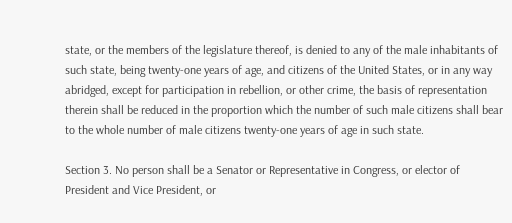state, or the members of the legislature thereof, is denied to any of the male inhabitants of such state, being twenty-one years of age, and citizens of the United States, or in any way abridged, except for participation in rebellion, or other crime, the basis of representation therein shall be reduced in the proportion which the number of such male citizens shall bear to the whole number of male citizens twenty-one years of age in such state.

Section 3. No person shall be a Senator or Representative in Congress, or elector of President and Vice President, or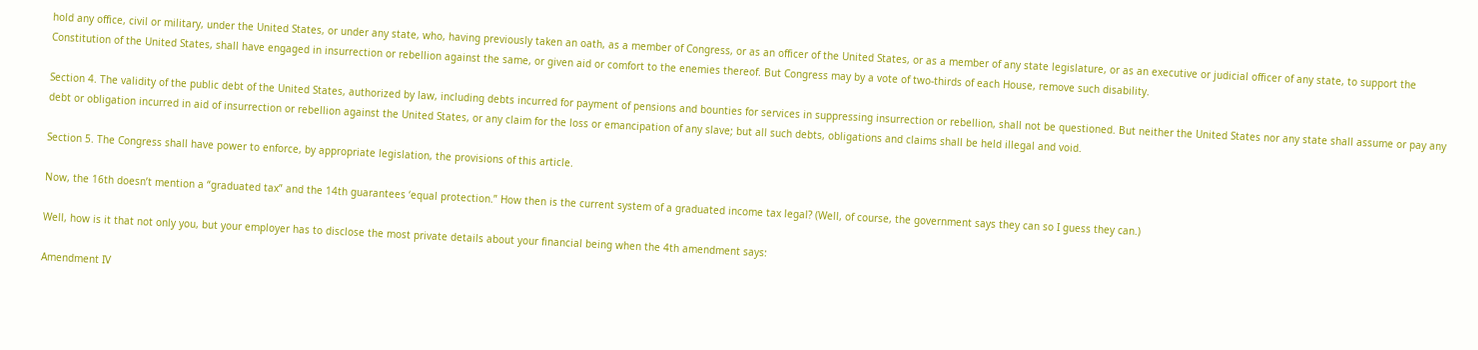hold any office, civil or military, under the United States, or under any state, who, having previously taken an oath, as a member of Congress, or as an officer of the United States, or as a member of any state legislature, or as an executive or judicial officer of any state, to support the Constitution of the United States, shall have engaged in insurrection or rebellion against the same, or given aid or comfort to the enemies thereof. But Congress may by a vote of two-thirds of each House, remove such disability.

Section 4. The validity of the public debt of the United States, authorized by law, including debts incurred for payment of pensions and bounties for services in suppressing insurrection or rebellion, shall not be questioned. But neither the United States nor any state shall assume or pay any debt or obligation incurred in aid of insurrection or rebellion against the United States, or any claim for the loss or emancipation of any slave; but all such debts, obligations and claims shall be held illegal and void.

Section 5. The Congress shall have power to enforce, by appropriate legislation, the provisions of this article.

Now, the 16th doesn’t mention a “graduated tax” and the 14th guarantees ‘equal protection.” How then is the current system of a graduated income tax legal? (Well, of course, the government says they can so I guess they can.)

Well, how is it that not only you, but your employer has to disclose the most private details about your financial being when the 4th amendment says:

Amendment IV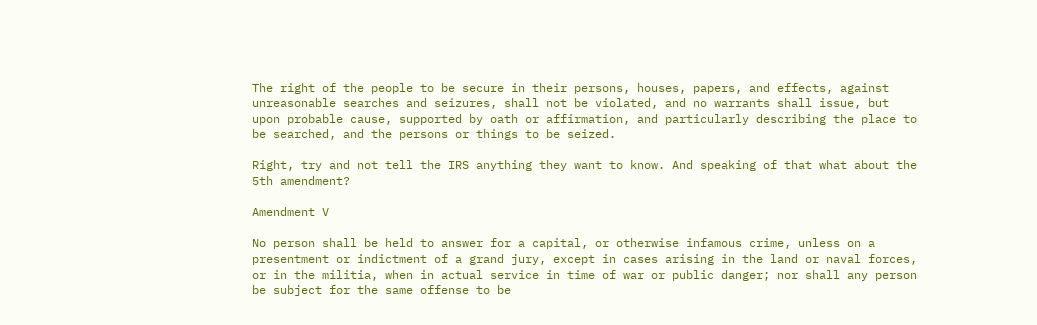The right of the people to be secure in their persons, houses, papers, and effects, against unreasonable searches and seizures, shall not be violated, and no warrants shall issue, but upon probable cause, supported by oath or affirmation, and particularly describing the place to be searched, and the persons or things to be seized.

Right, try and not tell the IRS anything they want to know. And speaking of that what about the 5th amendment?

Amendment V

No person shall be held to answer for a capital, or otherwise infamous crime, unless on a presentment or indictment of a grand jury, except in cases arising in the land or naval forces, or in the militia, when in actual service in time of war or public danger; nor shall any person be subject for the same offense to be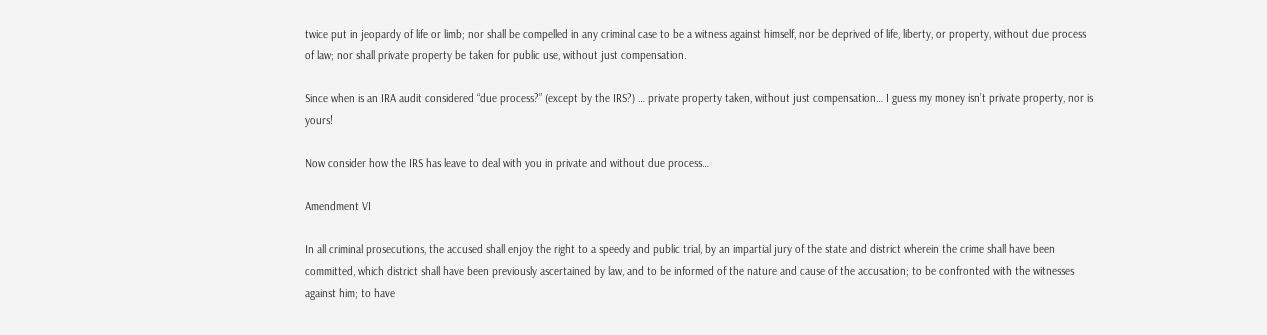twice put in jeopardy of life or limb; nor shall be compelled in any criminal case to be a witness against himself, nor be deprived of life, liberty, or property, without due process of law; nor shall private property be taken for public use, without just compensation.

Since when is an IRA audit considered “due process?” (except by the IRS?) … private property taken, without just compensation… I guess my money isn’t private property, nor is yours!

Now consider how the IRS has leave to deal with you in private and without due process…

Amendment VI

In all criminal prosecutions, the accused shall enjoy the right to a speedy and public trial, by an impartial jury of the state and district wherein the crime shall have been committed, which district shall have been previously ascertained by law, and to be informed of the nature and cause of the accusation; to be confronted with the witnesses against him; to have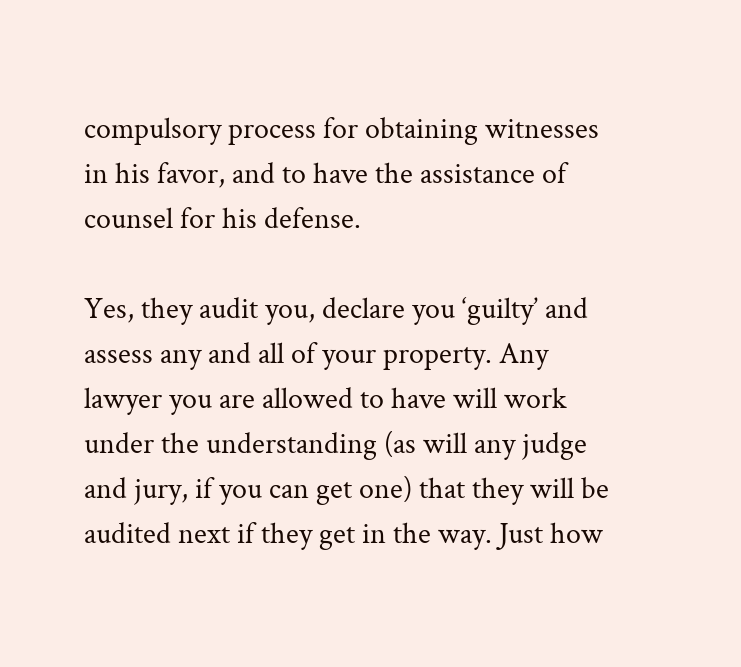compulsory process for obtaining witnesses in his favor, and to have the assistance of counsel for his defense.

Yes, they audit you, declare you ‘guilty’ and assess any and all of your property. Any lawyer you are allowed to have will work under the understanding (as will any judge and jury, if you can get one) that they will be audited next if they get in the way. Just how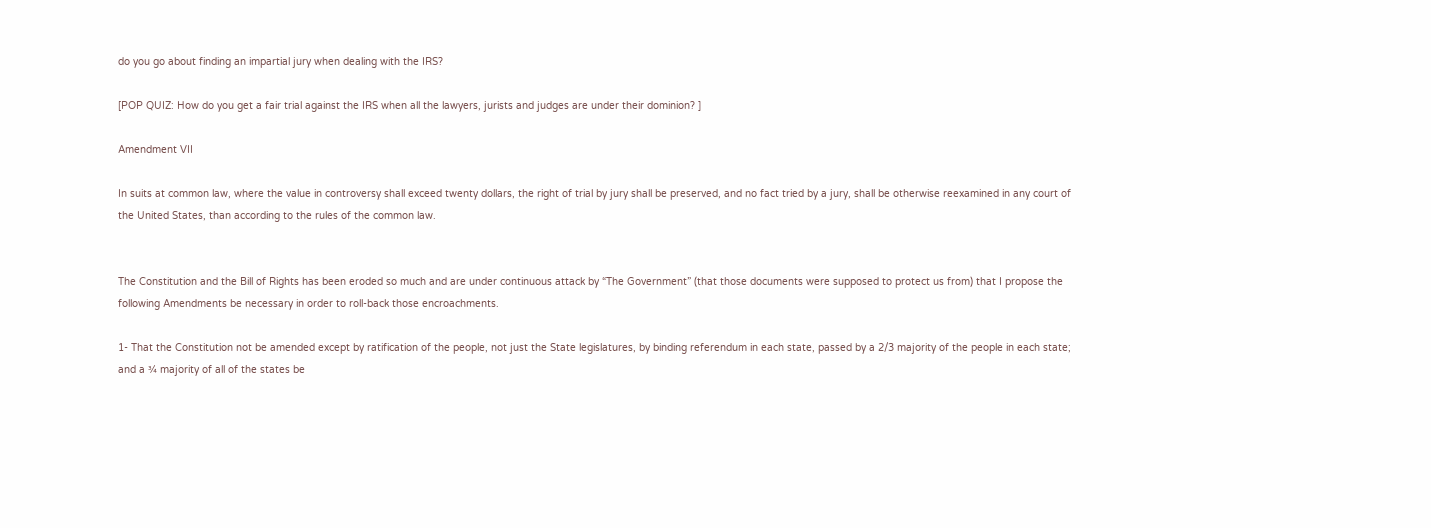do you go about finding an impartial jury when dealing with the IRS?

[POP QUIZ: How do you get a fair trial against the IRS when all the lawyers, jurists and judges are under their dominion? ]

Amendment VII

In suits at common law, where the value in controversy shall exceed twenty dollars, the right of trial by jury shall be preserved, and no fact tried by a jury, shall be otherwise reexamined in any court of the United States, than according to the rules of the common law.


The Constitution and the Bill of Rights has been eroded so much and are under continuous attack by “The Government” (that those documents were supposed to protect us from) that I propose the following Amendments be necessary in order to roll-back those encroachments.

1- That the Constitution not be amended except by ratification of the people, not just the State legislatures, by binding referendum in each state, passed by a 2/3 majority of the people in each state; and a ¾ majority of all of the states be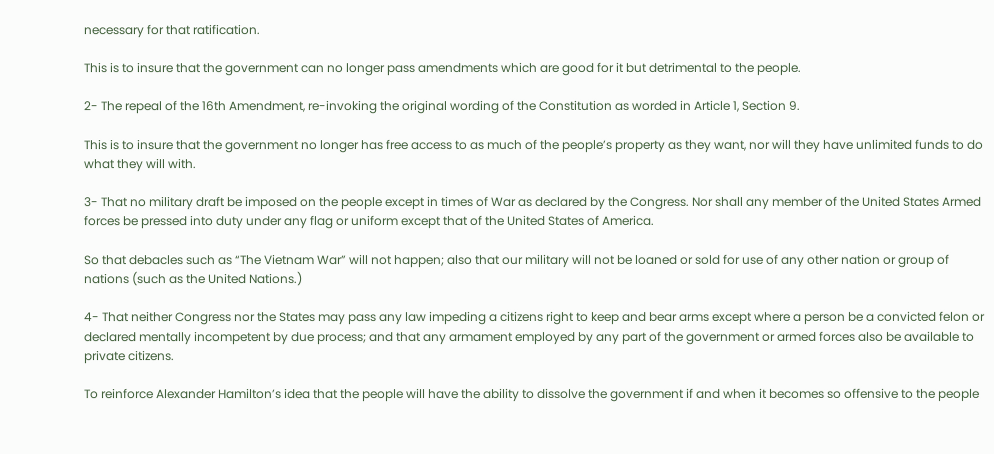necessary for that ratification.

This is to insure that the government can no longer pass amendments which are good for it but detrimental to the people.

2- The repeal of the 16th Amendment, re-invoking the original wording of the Constitution as worded in Article 1, Section 9.

This is to insure that the government no longer has free access to as much of the people’s property as they want, nor will they have unlimited funds to do what they will with.

3- That no military draft be imposed on the people except in times of War as declared by the Congress. Nor shall any member of the United States Armed forces be pressed into duty under any flag or uniform except that of the United States of America.

So that debacles such as “The Vietnam War” will not happen; also that our military will not be loaned or sold for use of any other nation or group of nations (such as the United Nations.)

4- That neither Congress nor the States may pass any law impeding a citizens right to keep and bear arms except where a person be a convicted felon or declared mentally incompetent by due process; and that any armament employed by any part of the government or armed forces also be available to private citizens.

To reinforce Alexander Hamilton’s idea that the people will have the ability to dissolve the government if and when it becomes so offensive to the people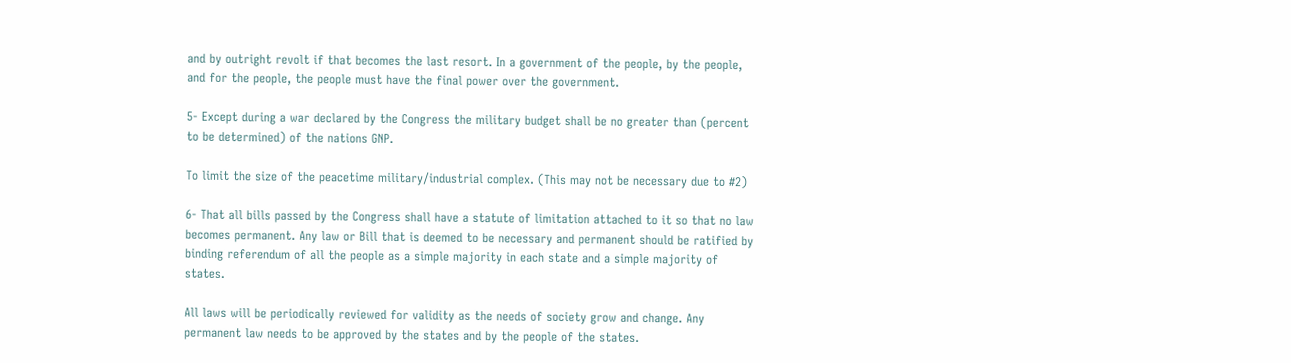and by outright revolt if that becomes the last resort. In a government of the people, by the people, and for the people, the people must have the final power over the government.

5- Except during a war declared by the Congress the military budget shall be no greater than (percent to be determined) of the nations GNP.

To limit the size of the peacetime military/industrial complex. (This may not be necessary due to #2)

6- That all bills passed by the Congress shall have a statute of limitation attached to it so that no law becomes permanent. Any law or Bill that is deemed to be necessary and permanent should be ratified by binding referendum of all the people as a simple majority in each state and a simple majority of states.

All laws will be periodically reviewed for validity as the needs of society grow and change. Any permanent law needs to be approved by the states and by the people of the states.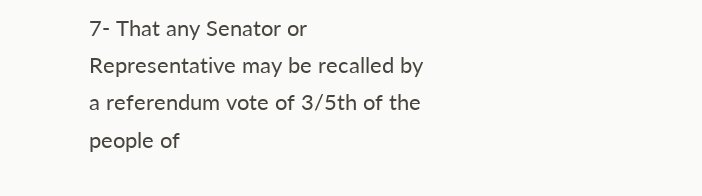7- That any Senator or Representative may be recalled by a referendum vote of 3/5th of the people of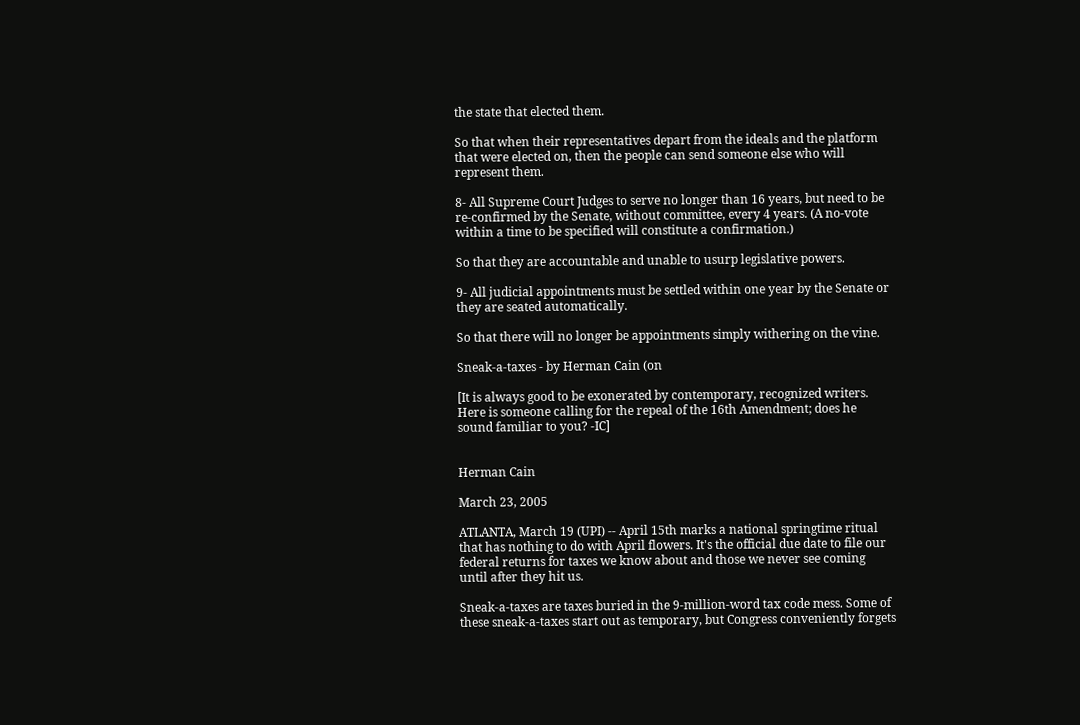the state that elected them.

So that when their representatives depart from the ideals and the platform that were elected on, then the people can send someone else who will represent them.

8- All Supreme Court Judges to serve no longer than 16 years, but need to be re-confirmed by the Senate, without committee, every 4 years. (A no-vote within a time to be specified will constitute a confirmation.)

So that they are accountable and unable to usurp legislative powers.

9- All judicial appointments must be settled within one year by the Senate or they are seated automatically.

So that there will no longer be appointments simply withering on the vine.

Sneak-a-taxes - by Herman Cain (on

[It is always good to be exonerated by contemporary, recognized writers. Here is someone calling for the repeal of the 16th Amendment; does he sound familiar to you? -IC]


Herman Cain

March 23, 2005

ATLANTA, March 19 (UPI) -- April 15th marks a national springtime ritual that has nothing to do with April flowers. It's the official due date to file our federal returns for taxes we know about and those we never see coming until after they hit us.

Sneak-a-taxes are taxes buried in the 9-million-word tax code mess. Some of these sneak-a-taxes start out as temporary, but Congress conveniently forgets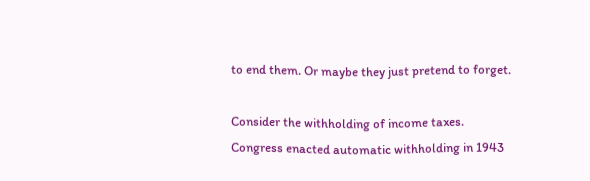to end them. Or maybe they just pretend to forget.

Consider the withholding of income taxes. Congress enacted automatic withholding in 1943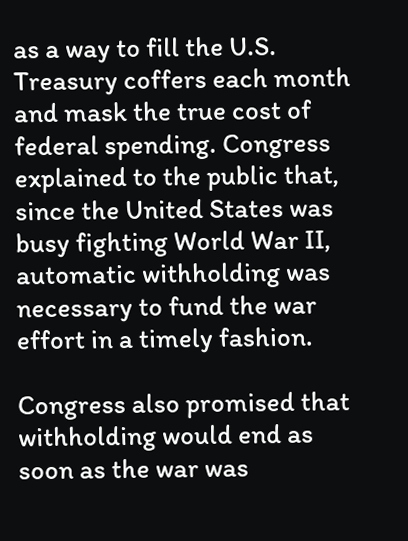as a way to fill the U.S. Treasury coffers each month and mask the true cost of federal spending. Congress explained to the public that, since the United States was busy fighting World War II, automatic withholding was necessary to fund the war effort in a timely fashion.

Congress also promised that withholding would end as soon as the war was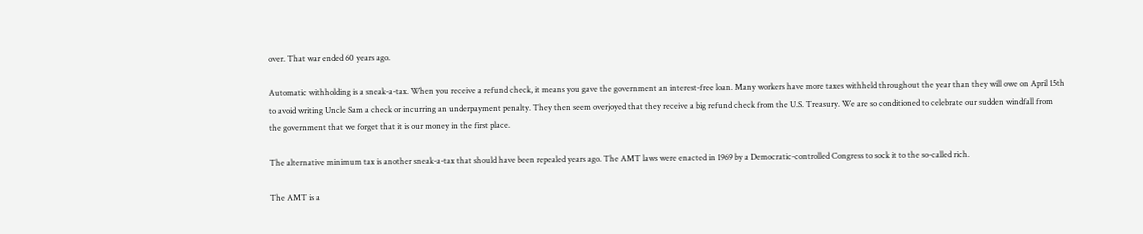over. That war ended 60 years ago.

Automatic withholding is a sneak-a-tax. When you receive a refund check, it means you gave the government an interest-free loan. Many workers have more taxes withheld throughout the year than they will owe on April 15th to avoid writing Uncle Sam a check or incurring an underpayment penalty. They then seem overjoyed that they receive a big refund check from the U.S. Treasury. We are so conditioned to celebrate our sudden windfall from the government that we forget that it is our money in the first place.

The alternative minimum tax is another sneak-a-tax that should have been repealed years ago. The AMT laws were enacted in 1969 by a Democratic-controlled Congress to sock it to the so-called rich.

The AMT is a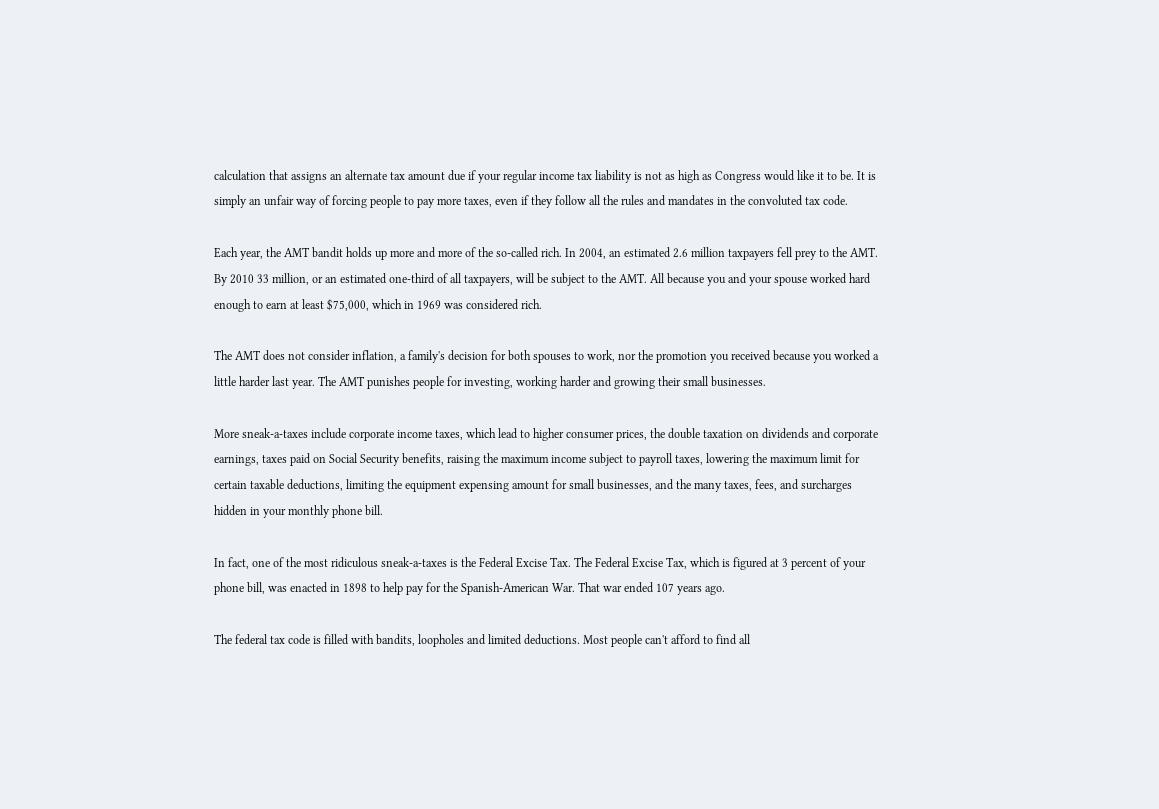calculation that assigns an alternate tax amount due if your regular income tax liability is not as high as Congress would like it to be. It is simply an unfair way of forcing people to pay more taxes, even if they follow all the rules and mandates in the convoluted tax code.

Each year, the AMT bandit holds up more and more of the so-called rich. In 2004, an estimated 2.6 million taxpayers fell prey to the AMT. By 2010 33 million, or an estimated one-third of all taxpayers, will be subject to the AMT. All because you and your spouse worked hard enough to earn at least $75,000, which in 1969 was considered rich.

The AMT does not consider inflation, a family's decision for both spouses to work, nor the promotion you received because you worked a little harder last year. The AMT punishes people for investing, working harder and growing their small businesses.

More sneak-a-taxes include corporate income taxes, which lead to higher consumer prices, the double taxation on dividends and corporate earnings, taxes paid on Social Security benefits, raising the maximum income subject to payroll taxes, lowering the maximum limit for certain taxable deductions, limiting the equipment expensing amount for small businesses, and the many taxes, fees, and surcharges hidden in your monthly phone bill.

In fact, one of the most ridiculous sneak-a-taxes is the Federal Excise Tax. The Federal Excise Tax, which is figured at 3 percent of your phone bill, was enacted in 1898 to help pay for the Spanish-American War. That war ended 107 years ago.

The federal tax code is filled with bandits, loopholes and limited deductions. Most people can't afford to find all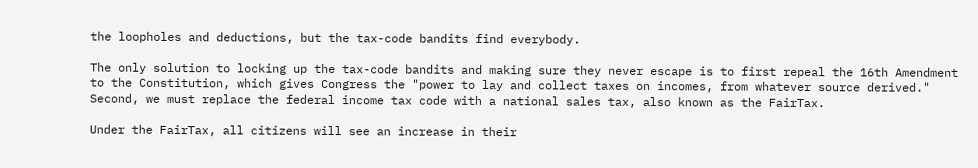the loopholes and deductions, but the tax-code bandits find everybody.

The only solution to locking up the tax-code bandits and making sure they never escape is to first repeal the 16th Amendment to the Constitution, which gives Congress the "power to lay and collect taxes on incomes, from whatever source derived." Second, we must replace the federal income tax code with a national sales tax, also known as the FairTax.

Under the FairTax, all citizens will see an increase in their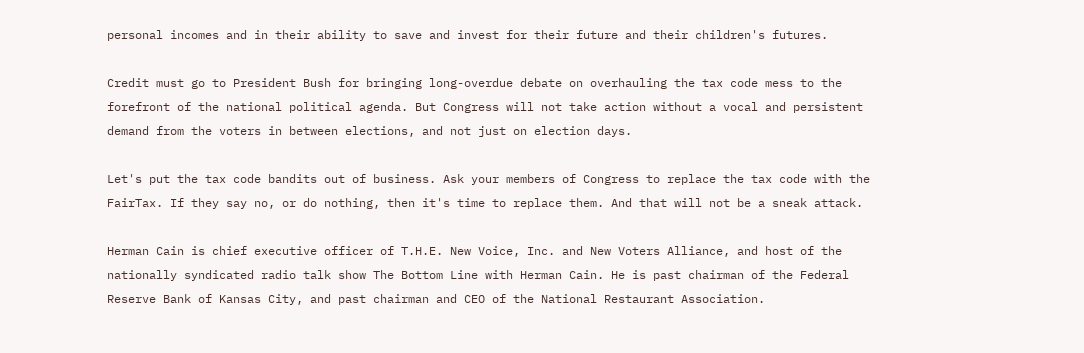personal incomes and in their ability to save and invest for their future and their children's futures.

Credit must go to President Bush for bringing long-overdue debate on overhauling the tax code mess to the forefront of the national political agenda. But Congress will not take action without a vocal and persistent demand from the voters in between elections, and not just on election days.

Let's put the tax code bandits out of business. Ask your members of Congress to replace the tax code with the FairTax. If they say no, or do nothing, then it's time to replace them. And that will not be a sneak attack.

Herman Cain is chief executive officer of T.H.E. New Voice, Inc. and New Voters Alliance, and host of the nationally syndicated radio talk show The Bottom Line with Herman Cain. He is past chairman of the Federal Reserve Bank of Kansas City, and past chairman and CEO of the National Restaurant Association.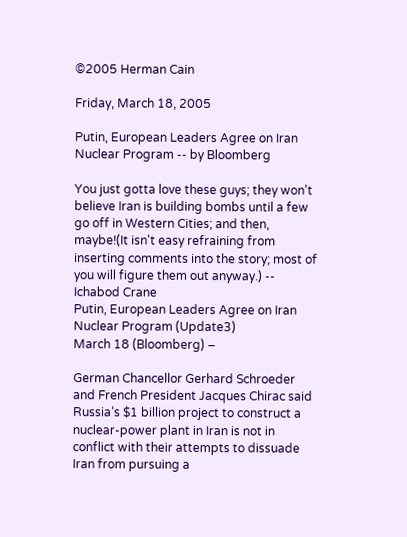©2005 Herman Cain

Friday, March 18, 2005

Putin, European Leaders Agree on Iran Nuclear Program -- by Bloomberg

You just gotta love these guys; they won't believe Iran is building bombs until a few go off in Western Cities; and then, maybe!(It isn't easy refraining from inserting comments into the story; most of you will figure them out anyway.) -- Ichabod Crane
Putin, European Leaders Agree on Iran Nuclear Program (Update3)
March 18 (Bloomberg) –

German Chancellor Gerhard Schroeder and French President Jacques Chirac said Russia’s $1 billion project to construct a nuclear-power plant in Iran is not in conflict with their attempts to dissuade Iran from pursuing a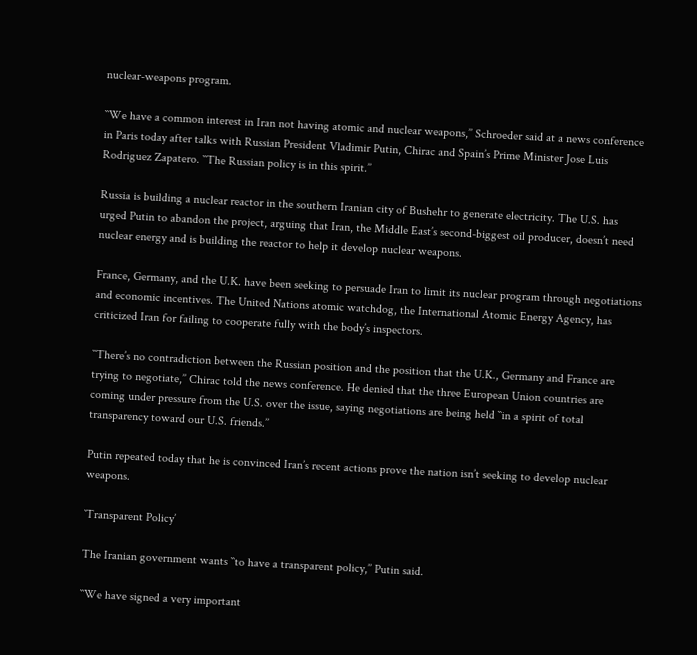nuclear-weapons program.

``We have a common interest in Iran not having atomic and nuclear weapons,’’ Schroeder said at a news conference in Paris today after talks with Russian President Vladimir Putin, Chirac and Spain’s Prime Minister Jose Luis Rodriguez Zapatero. ``The Russian policy is in this spirit.’’

Russia is building a nuclear reactor in the southern Iranian city of Bushehr to generate electricity. The U.S. has urged Putin to abandon the project, arguing that Iran, the Middle East’s second-biggest oil producer, doesn’t need nuclear energy and is building the reactor to help it develop nuclear weapons.

France, Germany, and the U.K. have been seeking to persuade Iran to limit its nuclear program through negotiations and economic incentives. The United Nations atomic watchdog, the International Atomic Energy Agency, has criticized Iran for failing to cooperate fully with the body’s inspectors.

``There’s no contradiction between the Russian position and the position that the U.K., Germany and France are trying to negotiate,’’ Chirac told the news conference. He denied that the three European Union countries are coming under pressure from the U.S. over the issue, saying negotiations are being held ``in a spirit of total transparency toward our U.S. friends.’’

Putin repeated today that he is convinced Iran’s recent actions prove the nation isn’t seeking to develop nuclear weapons.

`Transparent Policy’

The Iranian government wants ``to have a transparent policy,’’ Putin said.

``We have signed a very important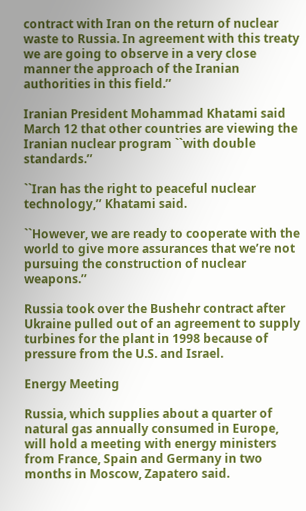contract with Iran on the return of nuclear waste to Russia. In agreement with this treaty we are going to observe in a very close manner the approach of the Iranian authorities in this field.’’

Iranian President Mohammad Khatami said March 12 that other countries are viewing the Iranian nuclear program ``with double standards.’’

``Iran has the right to peaceful nuclear technology,’’ Khatami said.

``However, we are ready to cooperate with the world to give more assurances that we’re not pursuing the construction of nuclear weapons.’’

Russia took over the Bushehr contract after Ukraine pulled out of an agreement to supply turbines for the plant in 1998 because of pressure from the U.S. and Israel.

Energy Meeting

Russia, which supplies about a quarter of natural gas annually consumed in Europe, will hold a meeting with energy ministers from France, Spain and Germany in two months in Moscow, Zapatero said.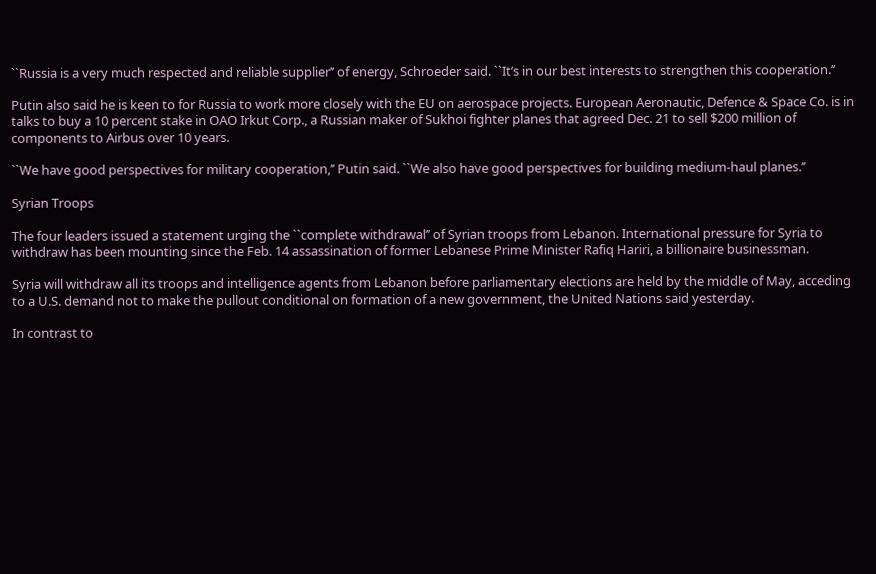``Russia is a very much respected and reliable supplier’’ of energy, Schroeder said. ``It’s in our best interests to strengthen this cooperation.’’

Putin also said he is keen to for Russia to work more closely with the EU on aerospace projects. European Aeronautic, Defence & Space Co. is in talks to buy a 10 percent stake in OAO Irkut Corp., a Russian maker of Sukhoi fighter planes that agreed Dec. 21 to sell $200 million of components to Airbus over 10 years.

``We have good perspectives for military cooperation,’’ Putin said. ``We also have good perspectives for building medium-haul planes.’’

Syrian Troops

The four leaders issued a statement urging the ``complete withdrawal’’ of Syrian troops from Lebanon. International pressure for Syria to withdraw has been mounting since the Feb. 14 assassination of former Lebanese Prime Minister Rafiq Hariri, a billionaire businessman.

Syria will withdraw all its troops and intelligence agents from Lebanon before parliamentary elections are held by the middle of May, acceding to a U.S. demand not to make the pullout conditional on formation of a new government, the United Nations said yesterday.

In contrast to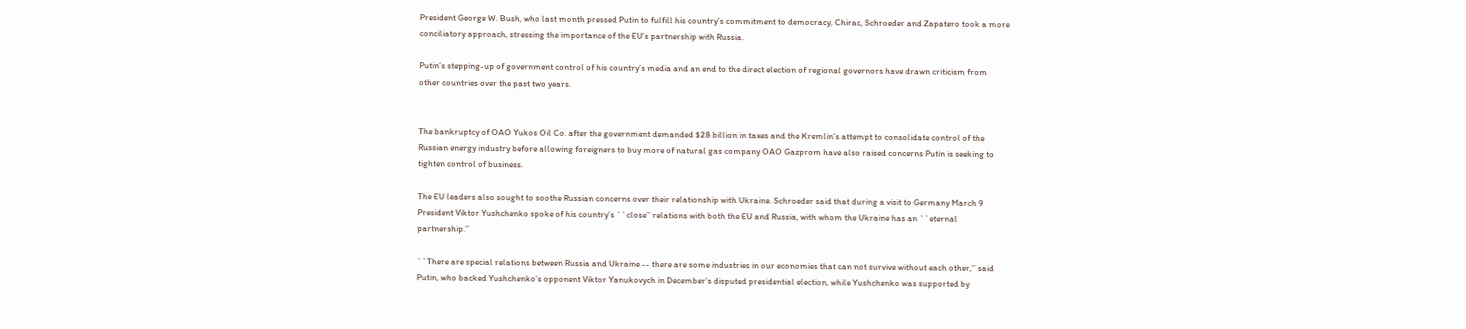President George W. Bush, who last month pressed Putin to fulfill his country’s commitment to democracy, Chirac, Schroeder and Zapatero took a more conciliatory approach, stressing the importance of the EU’s partnership with Russia.

Putin’s stepping-up of government control of his country’s media and an end to the direct election of regional governors have drawn criticism from other countries over the past two years.


The bankruptcy of OAO Yukos Oil Co. after the government demanded $28 billion in taxes and the Kremlin’s attempt to consolidate control of the Russian energy industry before allowing foreigners to buy more of natural gas company OAO Gazprom have also raised concerns Putin is seeking to tighten control of business.

The EU leaders also sought to soothe Russian concerns over their relationship with Ukraine. Schroeder said that during a visit to Germany March 9 President Viktor Yushchenko spoke of his country’s ``close’’ relations with both the EU and Russia, with whom the Ukraine has an ``eternal partnership.’’

``There are special relations between Russia and Ukraine -- there are some industries in our economies that can not survive without each other,’’ said Putin, who backed Yushchenko’s opponent Viktor Yanukovych in December’s disputed presidential election, while Yushchenko was supported by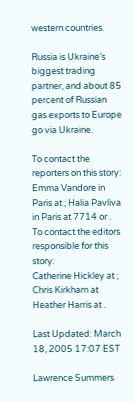western countries.

Russia is Ukraine’s biggest trading partner, and about 85 percent of Russian gas exports to Europe go via Ukraine.

To contact the reporters on this story:
Emma Vandore in Paris at ; Halia Pavliva in Paris at 7714 or .
To contact the editors responsible for this story:
Catherine Hickley at ; Chris Kirkham at Heather Harris at .

Last Updated: March 18, 2005 17:07 EST

Lawrence Summers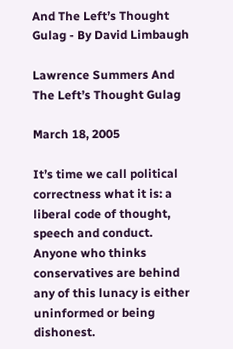And The Left’s Thought Gulag - By David Limbaugh

Lawrence Summers And The Left’s Thought Gulag

March 18, 2005

It’s time we call political correctness what it is: a liberal code of thought, speech and conduct. Anyone who thinks conservatives are behind any of this lunacy is either uninformed or being dishonest.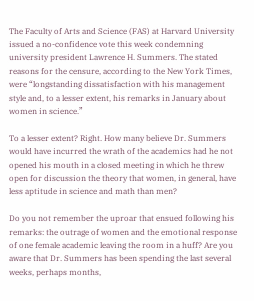The Faculty of Arts and Science (FAS) at Harvard University issued a no-confidence vote this week condemning university president Lawrence H. Summers. The stated reasons for the censure, according to the New York Times, were “longstanding dissatisfaction with his management style and, to a lesser extent, his remarks in January about women in science.”

To a lesser extent? Right. How many believe Dr. Summers would have incurred the wrath of the academics had he not opened his mouth in a closed meeting in which he threw open for discussion the theory that women, in general, have less aptitude in science and math than men?

Do you not remember the uproar that ensued following his remarks: the outrage of women and the emotional response of one female academic leaving the room in a huff? Are you aware that Dr. Summers has been spending the last several weeks, perhaps months,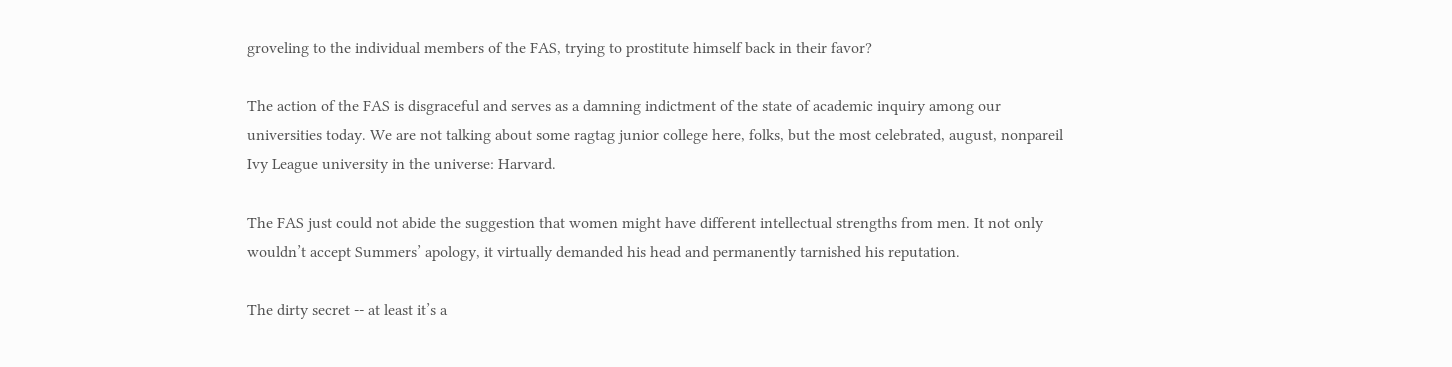groveling to the individual members of the FAS, trying to prostitute himself back in their favor?

The action of the FAS is disgraceful and serves as a damning indictment of the state of academic inquiry among our universities today. We are not talking about some ragtag junior college here, folks, but the most celebrated, august, nonpareil Ivy League university in the universe: Harvard.

The FAS just could not abide the suggestion that women might have different intellectual strengths from men. It not only wouldn’t accept Summers’ apology, it virtually demanded his head and permanently tarnished his reputation.

The dirty secret -- at least it’s a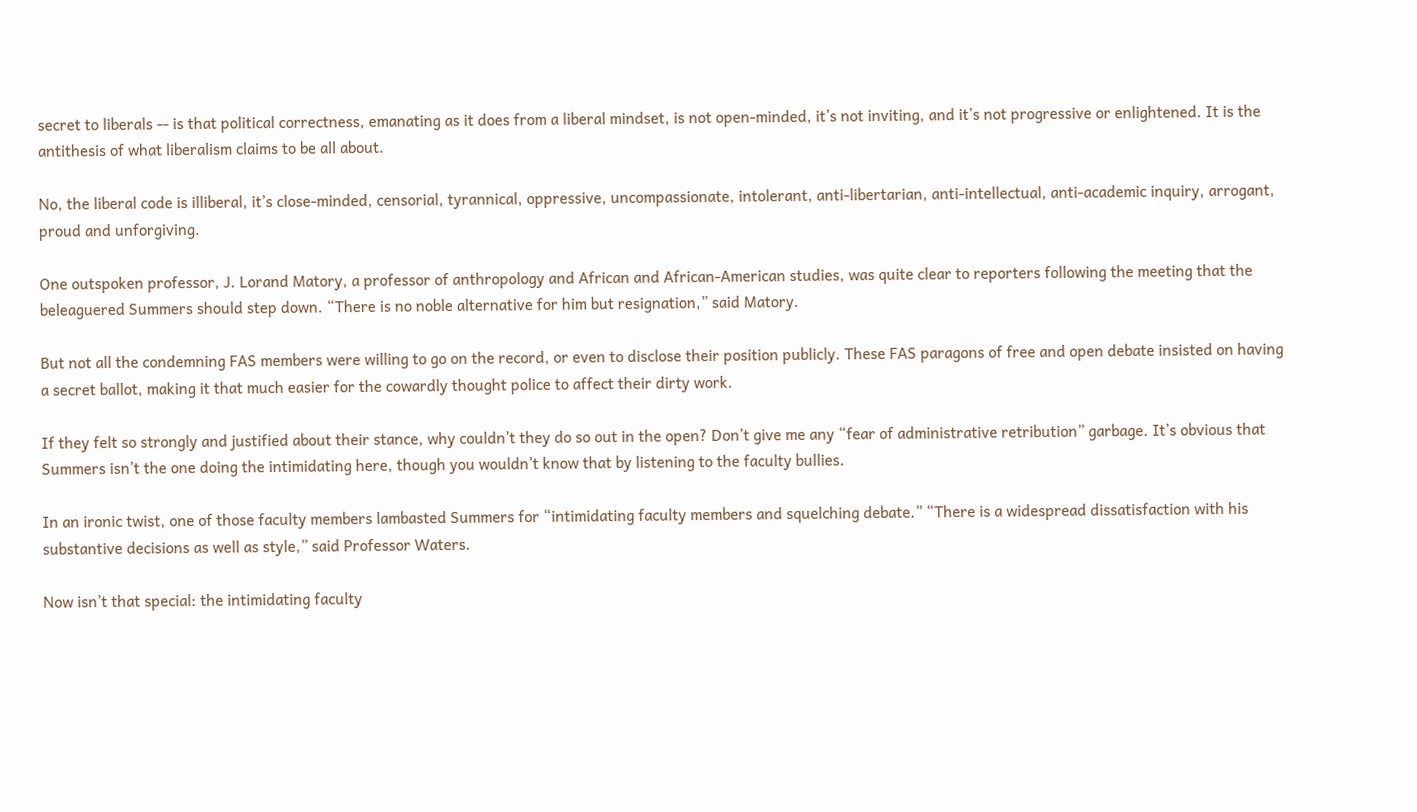secret to liberals -- is that political correctness, emanating as it does from a liberal mindset, is not open-minded, it’s not inviting, and it’s not progressive or enlightened. It is the antithesis of what liberalism claims to be all about.

No, the liberal code is illiberal, it’s close-minded, censorial, tyrannical, oppressive, uncompassionate, intolerant, anti-libertarian, anti-intellectual, anti-academic inquiry, arrogant, proud and unforgiving.

One outspoken professor, J. Lorand Matory, a professor of anthropology and African and African-American studies, was quite clear to reporters following the meeting that the beleaguered Summers should step down. “There is no noble alternative for him but resignation,” said Matory.

But not all the condemning FAS members were willing to go on the record, or even to disclose their position publicly. These FAS paragons of free and open debate insisted on having a secret ballot, making it that much easier for the cowardly thought police to affect their dirty work.

If they felt so strongly and justified about their stance, why couldn’t they do so out in the open? Don’t give me any “fear of administrative retribution” garbage. It’s obvious that Summers isn’t the one doing the intimidating here, though you wouldn’t know that by listening to the faculty bullies.

In an ironic twist, one of those faculty members lambasted Summers for “intimidating faculty members and squelching debate.” “There is a widespread dissatisfaction with his substantive decisions as well as style,” said Professor Waters.

Now isn’t that special: the intimidating faculty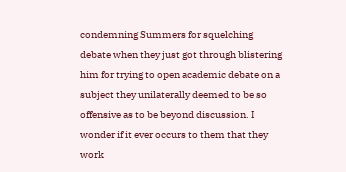condemning Summers for squelching debate when they just got through blistering him for trying to open academic debate on a subject they unilaterally deemed to be so offensive as to be beyond discussion. I wonder if it ever occurs to them that they work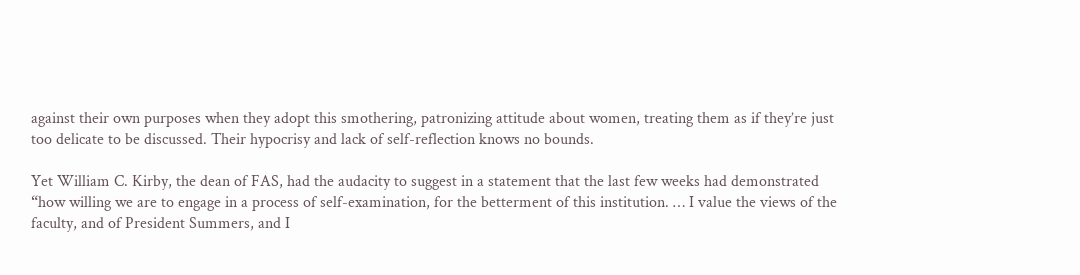against their own purposes when they adopt this smothering, patronizing attitude about women, treating them as if they’re just too delicate to be discussed. Their hypocrisy and lack of self-reflection knows no bounds.

Yet William C. Kirby, the dean of FAS, had the audacity to suggest in a statement that the last few weeks had demonstrated “how willing we are to engage in a process of self-examination, for the betterment of this institution. … I value the views of the faculty, and of President Summers, and I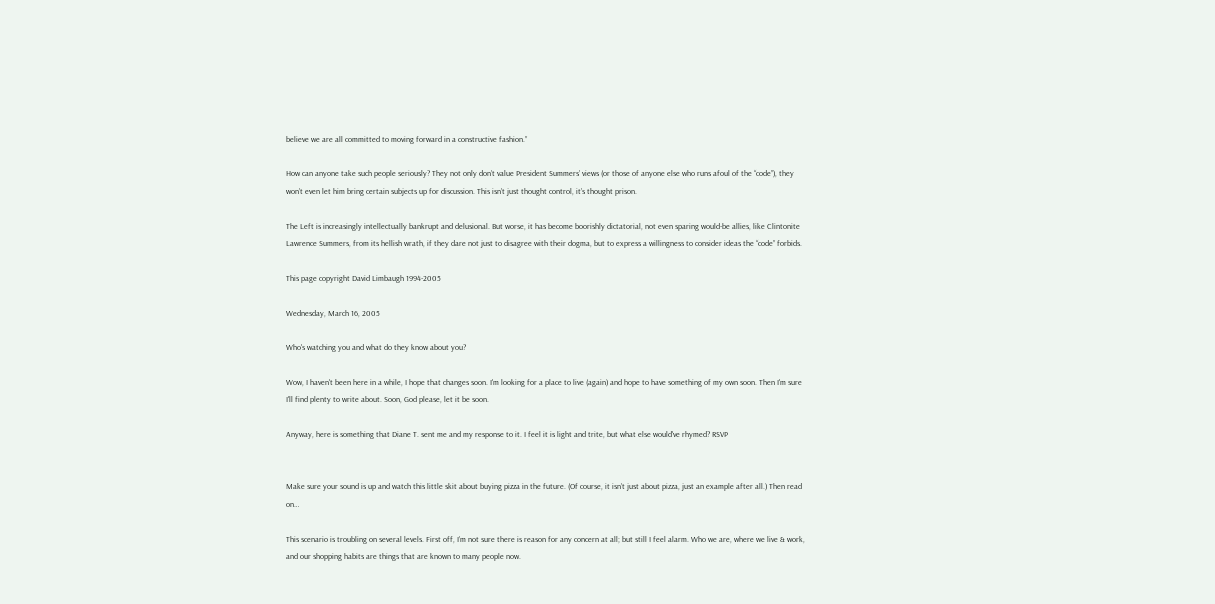believe we are all committed to moving forward in a constructive fashion.”

How can anyone take such people seriously? They not only don’t value President Summers’ views (or those of anyone else who runs afoul of the “code”), they won’t even let him bring certain subjects up for discussion. This isn’t just thought control, it’s thought prison.

The Left is increasingly intellectually bankrupt and delusional. But worse, it has become boorishly dictatorial, not even sparing would-be allies, like Clintonite Lawrence Summers, from its hellish wrath, if they dare not just to disagree with their dogma, but to express a willingness to consider ideas the “code” forbids.

This page copyright David Limbaugh 1994-2005

Wednesday, March 16, 2005

Who's watching you and what do they know about you?

Wow, I haven't been here in a while, I hope that changes soon. I'm looking for a place to live (again) and hope to have something of my own soon. Then I'm sure I'll find plenty to write about. Soon, God please, let it be soon.

Anyway, here is something that Diane T. sent me and my response to it. I feel it is light and trite, but what else would've rhymed? RSVP


Make sure your sound is up and watch this little skit about buying pizza in the future. (Of course, it isn’t just about pizza, just an example after all.) Then read on…

This scenario is troubling on several levels. First off, I’m not sure there is reason for any concern at all; but still I feel alarm. Who we are, where we live & work, and our shopping habits are things that are known to many people now.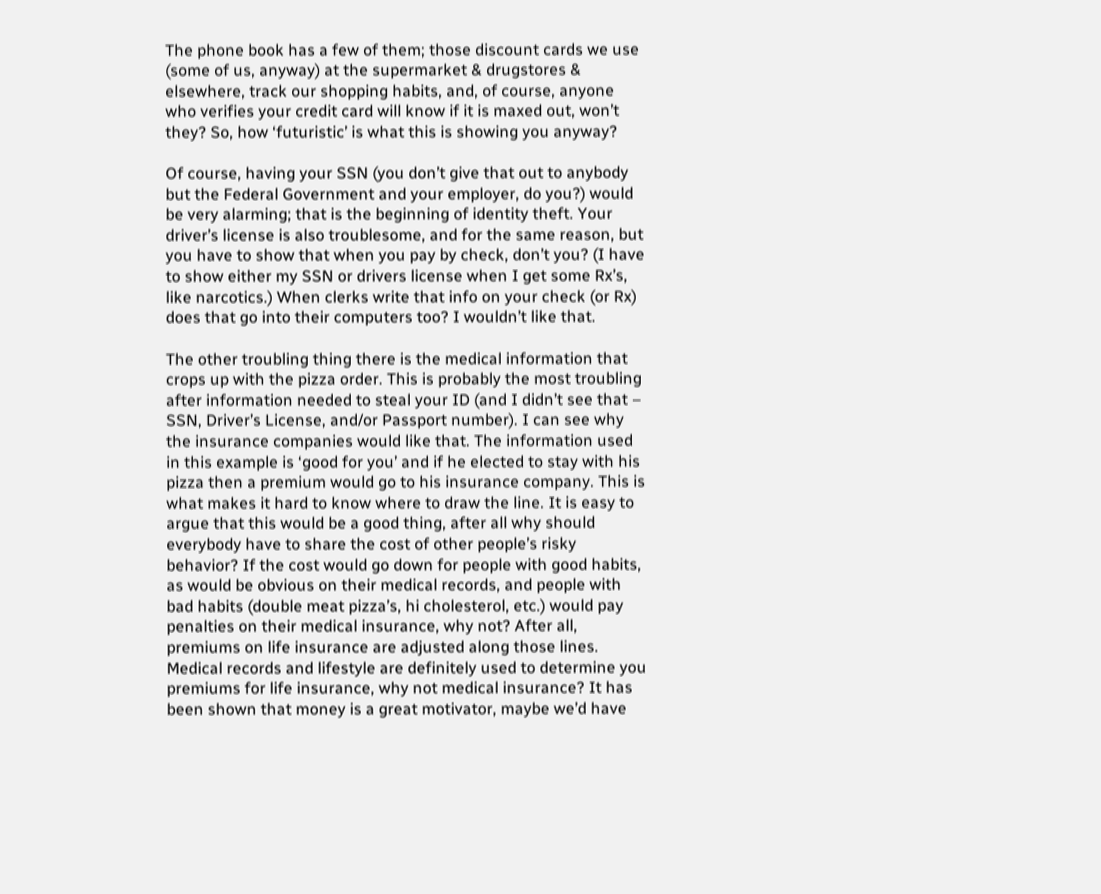The phone book has a few of them; those discount cards we use (some of us, anyway) at the supermarket & drugstores & elsewhere, track our shopping habits, and, of course, anyone who verifies your credit card will know if it is maxed out, won’t they? So, how ‘futuristic’ is what this is showing you anyway?

Of course, having your SSN (you don’t give that out to anybody but the Federal Government and your employer, do you?) would be very alarming; that is the beginning of identity theft. Your driver’s license is also troublesome, and for the same reason, but you have to show that when you pay by check, don’t you? (I have to show either my SSN or drivers license when I get some Rx’s, like narcotics.) When clerks write that info on your check (or Rx) does that go into their computers too? I wouldn’t like that.

The other troubling thing there is the medical information that crops up with the pizza order. This is probably the most troubling after information needed to steal your ID (and I didn’t see that – SSN, Driver’s License, and/or Passport number). I can see why the insurance companies would like that. The information used in this example is ‘good for you’ and if he elected to stay with his pizza then a premium would go to his insurance company. This is what makes it hard to know where to draw the line. It is easy to argue that this would be a good thing, after all why should everybody have to share the cost of other people’s risky behavior? If the cost would go down for people with good habits, as would be obvious on their medical records, and people with bad habits (double meat pizza’s, hi cholesterol, etc.) would pay penalties on their medical insurance, why not? After all, premiums on life insurance are adjusted along those lines. Medical records and lifestyle are definitely used to determine you premiums for life insurance, why not medical insurance? It has been shown that money is a great motivator, maybe we’d have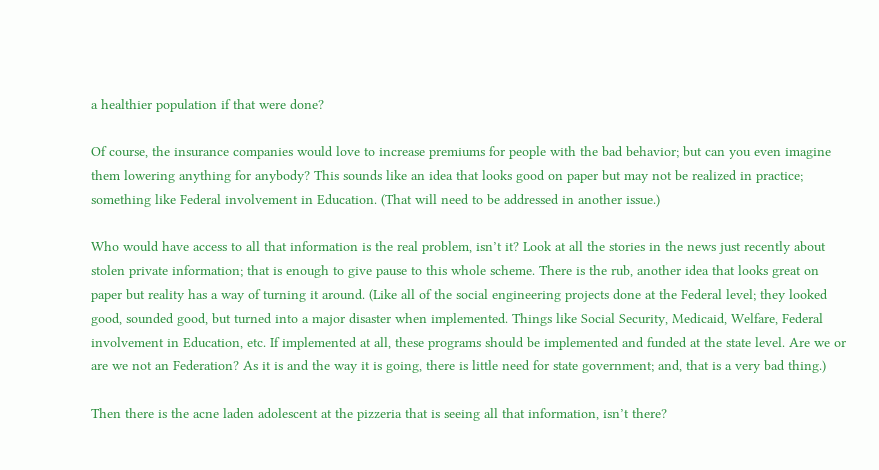a healthier population if that were done?

Of course, the insurance companies would love to increase premiums for people with the bad behavior; but can you even imagine them lowering anything for anybody? This sounds like an idea that looks good on paper but may not be realized in practice; something like Federal involvement in Education. (That will need to be addressed in another issue.)

Who would have access to all that information is the real problem, isn’t it? Look at all the stories in the news just recently about stolen private information; that is enough to give pause to this whole scheme. There is the rub, another idea that looks great on paper but reality has a way of turning it around. (Like all of the social engineering projects done at the Federal level; they looked good, sounded good, but turned into a major disaster when implemented. Things like Social Security, Medicaid, Welfare, Federal involvement in Education, etc. If implemented at all, these programs should be implemented and funded at the state level. Are we or are we not an Federation? As it is and the way it is going, there is little need for state government; and, that is a very bad thing.)

Then there is the acne laden adolescent at the pizzeria that is seeing all that information, isn’t there?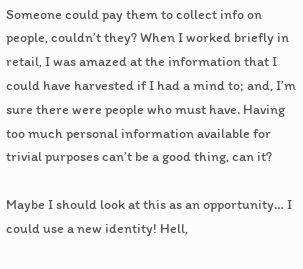Someone could pay them to collect info on people, couldn’t they? When I worked briefly in retail, I was amazed at the information that I could have harvested if I had a mind to; and, I’m sure there were people who must have. Having too much personal information available for trivial purposes can’t be a good thing, can it?

Maybe I should look at this as an opportunity… I could use a new identity! Hell,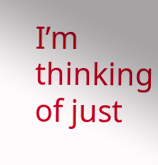I’m thinking of just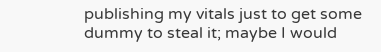publishing my vitals just to get some dummy to steal it; maybe I would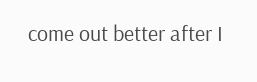come out better after I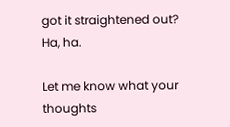got it straightened out? Ha, ha.

Let me know what your thoughts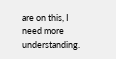are on this, I need more understanding.